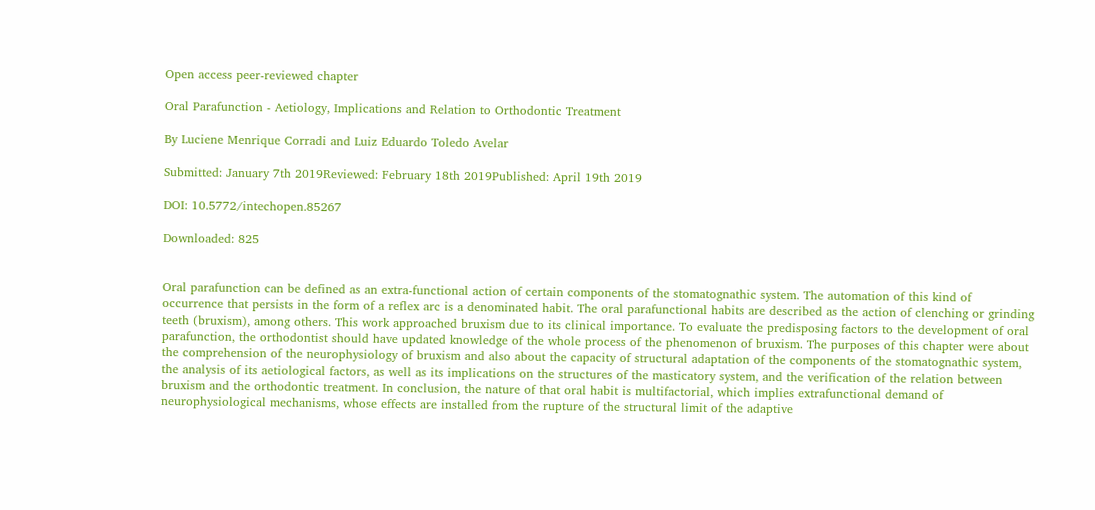Open access peer-reviewed chapter

Oral Parafunction - Aetiology, Implications and Relation to Orthodontic Treatment

By Luciene Menrique Corradi and Luiz Eduardo Toledo Avelar

Submitted: January 7th 2019Reviewed: February 18th 2019Published: April 19th 2019

DOI: 10.5772/intechopen.85267

Downloaded: 825


Oral parafunction can be defined as an extra-functional action of certain components of the stomatognathic system. The automation of this kind of occurrence that persists in the form of a reflex arc is a denominated habit. The oral parafunctional habits are described as the action of clenching or grinding teeth (bruxism), among others. This work approached bruxism due to its clinical importance. To evaluate the predisposing factors to the development of oral parafunction, the orthodontist should have updated knowledge of the whole process of the phenomenon of bruxism. The purposes of this chapter were about the comprehension of the neurophysiology of bruxism and also about the capacity of structural adaptation of the components of the stomatognathic system, the analysis of its aetiological factors, as well as its implications on the structures of the masticatory system, and the verification of the relation between bruxism and the orthodontic treatment. In conclusion, the nature of that oral habit is multifactorial, which implies extrafunctional demand of neurophysiological mechanisms, whose effects are installed from the rupture of the structural limit of the adaptive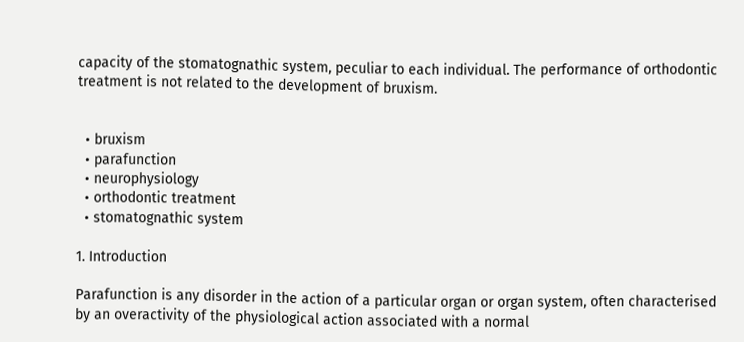capacity of the stomatognathic system, peculiar to each individual. The performance of orthodontic treatment is not related to the development of bruxism.


  • bruxism
  • parafunction
  • neurophysiology
  • orthodontic treatment
  • stomatognathic system

1. Introduction

Parafunction is any disorder in the action of a particular organ or organ system, often characterised by an overactivity of the physiological action associated with a normal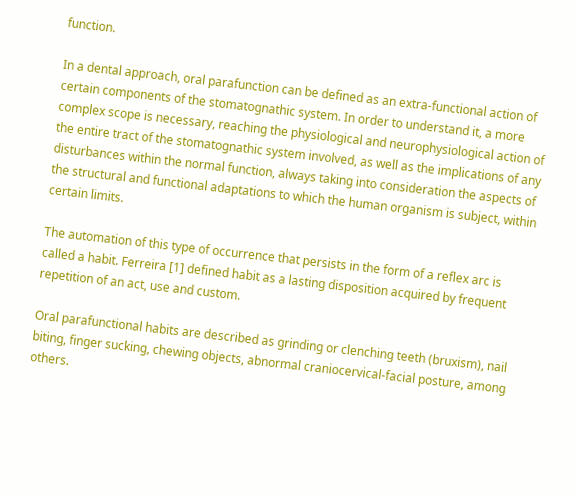function.

In a dental approach, oral parafunction can be defined as an extra-functional action of certain components of the stomatognathic system. In order to understand it, a more complex scope is necessary, reaching the physiological and neurophysiological action of the entire tract of the stomatognathic system involved, as well as the implications of any disturbances within the normal function, always taking into consideration the aspects of the structural and functional adaptations to which the human organism is subject, within certain limits.

The automation of this type of occurrence that persists in the form of a reflex arc is called a habit. Ferreira [1] defined habit as a lasting disposition acquired by frequent repetition of an act, use and custom.

Oral parafunctional habits are described as grinding or clenching teeth (bruxism), nail biting, finger sucking, chewing objects, abnormal craniocervical-facial posture, among others.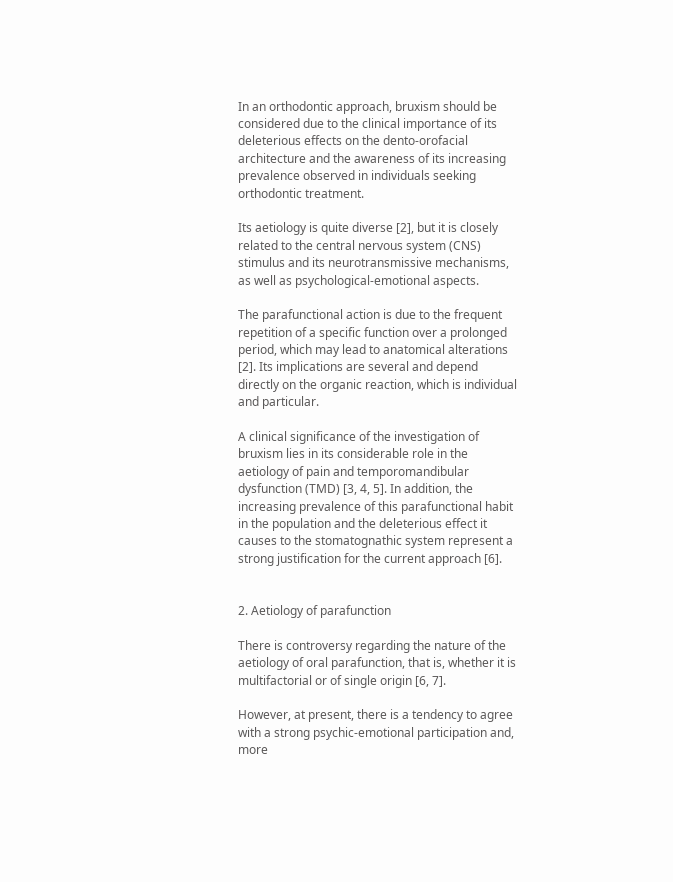In an orthodontic approach, bruxism should be considered due to the clinical importance of its deleterious effects on the dento-orofacial architecture and the awareness of its increasing prevalence observed in individuals seeking orthodontic treatment.

Its aetiology is quite diverse [2], but it is closely related to the central nervous system (CNS) stimulus and its neurotransmissive mechanisms, as well as psychological-emotional aspects.

The parafunctional action is due to the frequent repetition of a specific function over a prolonged period, which may lead to anatomical alterations [2]. Its implications are several and depend directly on the organic reaction, which is individual and particular.

A clinical significance of the investigation of bruxism lies in its considerable role in the aetiology of pain and temporomandibular dysfunction (TMD) [3, 4, 5]. In addition, the increasing prevalence of this parafunctional habit in the population and the deleterious effect it causes to the stomatognathic system represent a strong justification for the current approach [6].


2. Aetiology of parafunction

There is controversy regarding the nature of the aetiology of oral parafunction, that is, whether it is multifactorial or of single origin [6, 7].

However, at present, there is a tendency to agree with a strong psychic-emotional participation and, more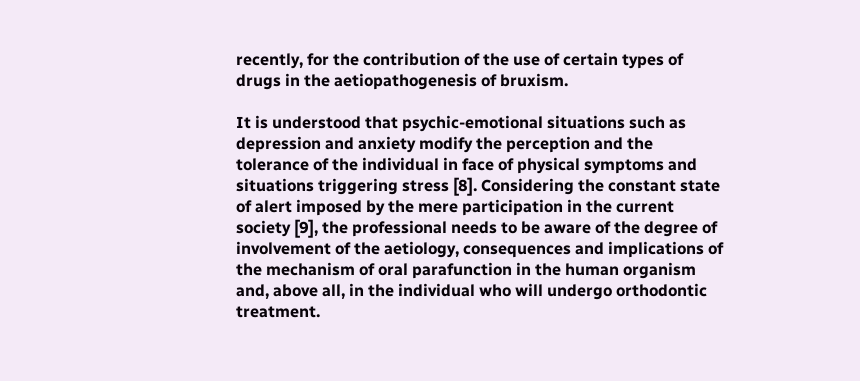recently, for the contribution of the use of certain types of drugs in the aetiopathogenesis of bruxism.

It is understood that psychic-emotional situations such as depression and anxiety modify the perception and the tolerance of the individual in face of physical symptoms and situations triggering stress [8]. Considering the constant state of alert imposed by the mere participation in the current society [9], the professional needs to be aware of the degree of involvement of the aetiology, consequences and implications of the mechanism of oral parafunction in the human organism and, above all, in the individual who will undergo orthodontic treatment.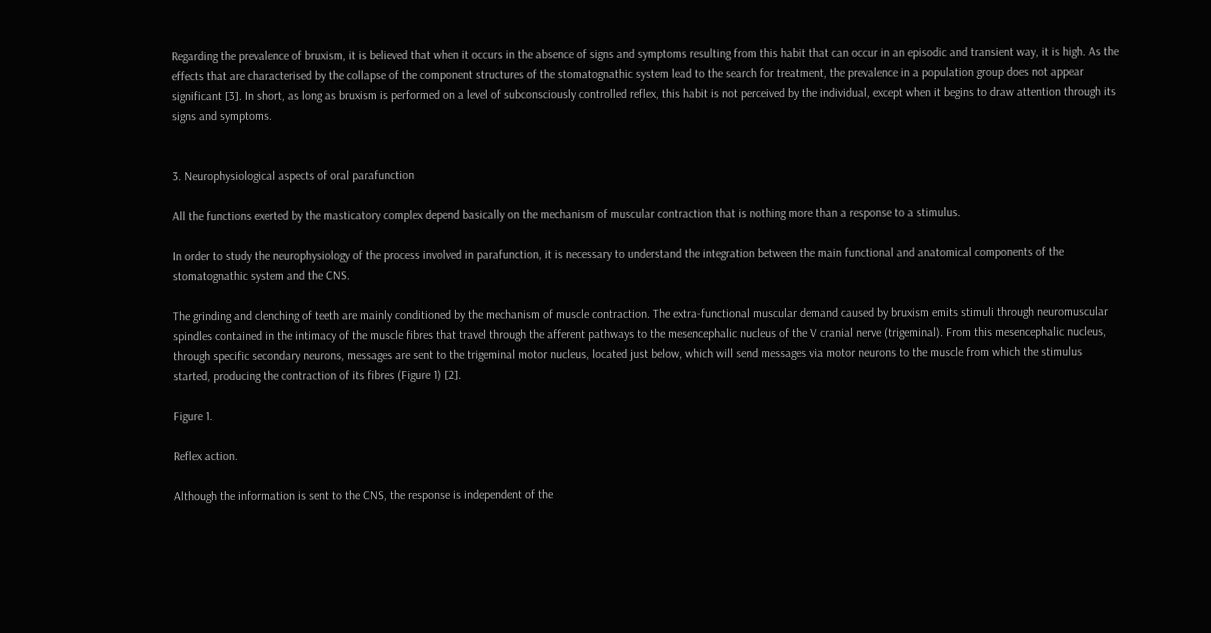Regarding the prevalence of bruxism, it is believed that when it occurs in the absence of signs and symptoms resulting from this habit that can occur in an episodic and transient way, it is high. As the effects that are characterised by the collapse of the component structures of the stomatognathic system lead to the search for treatment, the prevalence in a population group does not appear significant [3]. In short, as long as bruxism is performed on a level of subconsciously controlled reflex, this habit is not perceived by the individual, except when it begins to draw attention through its signs and symptoms.


3. Neurophysiological aspects of oral parafunction

All the functions exerted by the masticatory complex depend basically on the mechanism of muscular contraction that is nothing more than a response to a stimulus.

In order to study the neurophysiology of the process involved in parafunction, it is necessary to understand the integration between the main functional and anatomical components of the stomatognathic system and the CNS.

The grinding and clenching of teeth are mainly conditioned by the mechanism of muscle contraction. The extra-functional muscular demand caused by bruxism emits stimuli through neuromuscular spindles contained in the intimacy of the muscle fibres that travel through the afferent pathways to the mesencephalic nucleus of the V cranial nerve (trigeminal). From this mesencephalic nucleus, through specific secondary neurons, messages are sent to the trigeminal motor nucleus, located just below, which will send messages via motor neurons to the muscle from which the stimulus started, producing the contraction of its fibres (Figure 1) [2].

Figure 1.

Reflex action.

Although the information is sent to the CNS, the response is independent of the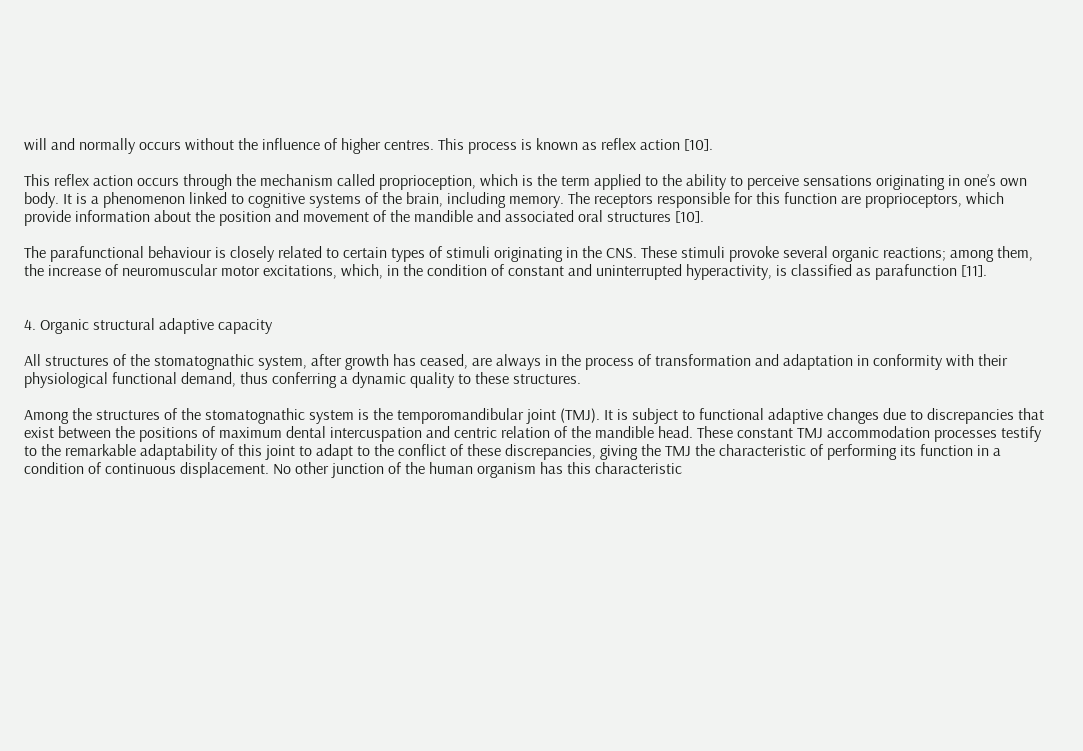will and normally occurs without the influence of higher centres. This process is known as reflex action [10].

This reflex action occurs through the mechanism called proprioception, which is the term applied to the ability to perceive sensations originating in one’s own body. It is a phenomenon linked to cognitive systems of the brain, including memory. The receptors responsible for this function are proprioceptors, which provide information about the position and movement of the mandible and associated oral structures [10].

The parafunctional behaviour is closely related to certain types of stimuli originating in the CNS. These stimuli provoke several organic reactions; among them, the increase of neuromuscular motor excitations, which, in the condition of constant and uninterrupted hyperactivity, is classified as parafunction [11].


4. Organic structural adaptive capacity

All structures of the stomatognathic system, after growth has ceased, are always in the process of transformation and adaptation in conformity with their physiological functional demand, thus conferring a dynamic quality to these structures.

Among the structures of the stomatognathic system is the temporomandibular joint (TMJ). It is subject to functional adaptive changes due to discrepancies that exist between the positions of maximum dental intercuspation and centric relation of the mandible head. These constant TMJ accommodation processes testify to the remarkable adaptability of this joint to adapt to the conflict of these discrepancies, giving the TMJ the characteristic of performing its function in a condition of continuous displacement. No other junction of the human organism has this characteristic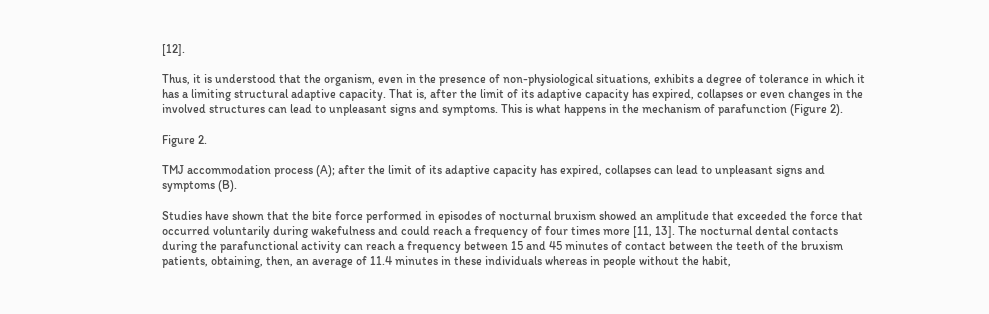[12].

Thus, it is understood that the organism, even in the presence of non-physiological situations, exhibits a degree of tolerance in which it has a limiting structural adaptive capacity. That is, after the limit of its adaptive capacity has expired, collapses or even changes in the involved structures can lead to unpleasant signs and symptoms. This is what happens in the mechanism of parafunction (Figure 2).

Figure 2.

TMJ accommodation process (A); after the limit of its adaptive capacity has expired, collapses can lead to unpleasant signs and symptoms (B).

Studies have shown that the bite force performed in episodes of nocturnal bruxism showed an amplitude that exceeded the force that occurred voluntarily during wakefulness and could reach a frequency of four times more [11, 13]. The nocturnal dental contacts during the parafunctional activity can reach a frequency between 15 and 45 minutes of contact between the teeth of the bruxism patients, obtaining, then, an average of 11.4 minutes in these individuals whereas in people without the habit,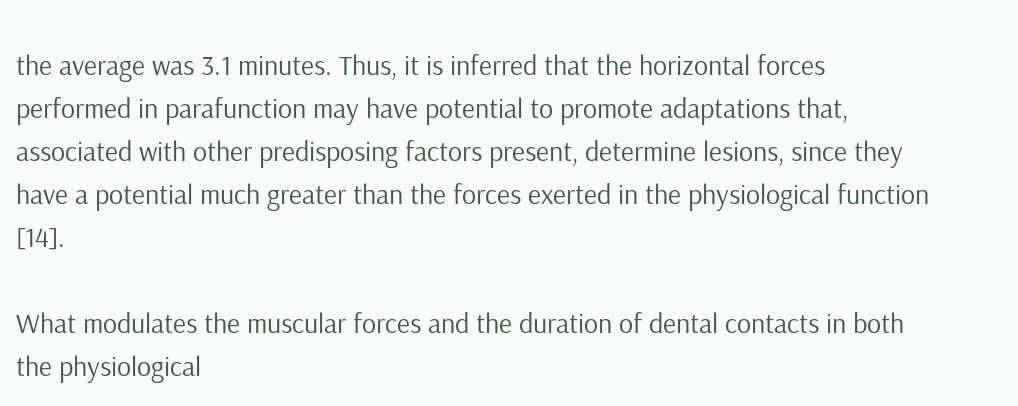the average was 3.1 minutes. Thus, it is inferred that the horizontal forces performed in parafunction may have potential to promote adaptations that, associated with other predisposing factors present, determine lesions, since they have a potential much greater than the forces exerted in the physiological function [14].

What modulates the muscular forces and the duration of dental contacts in both the physiological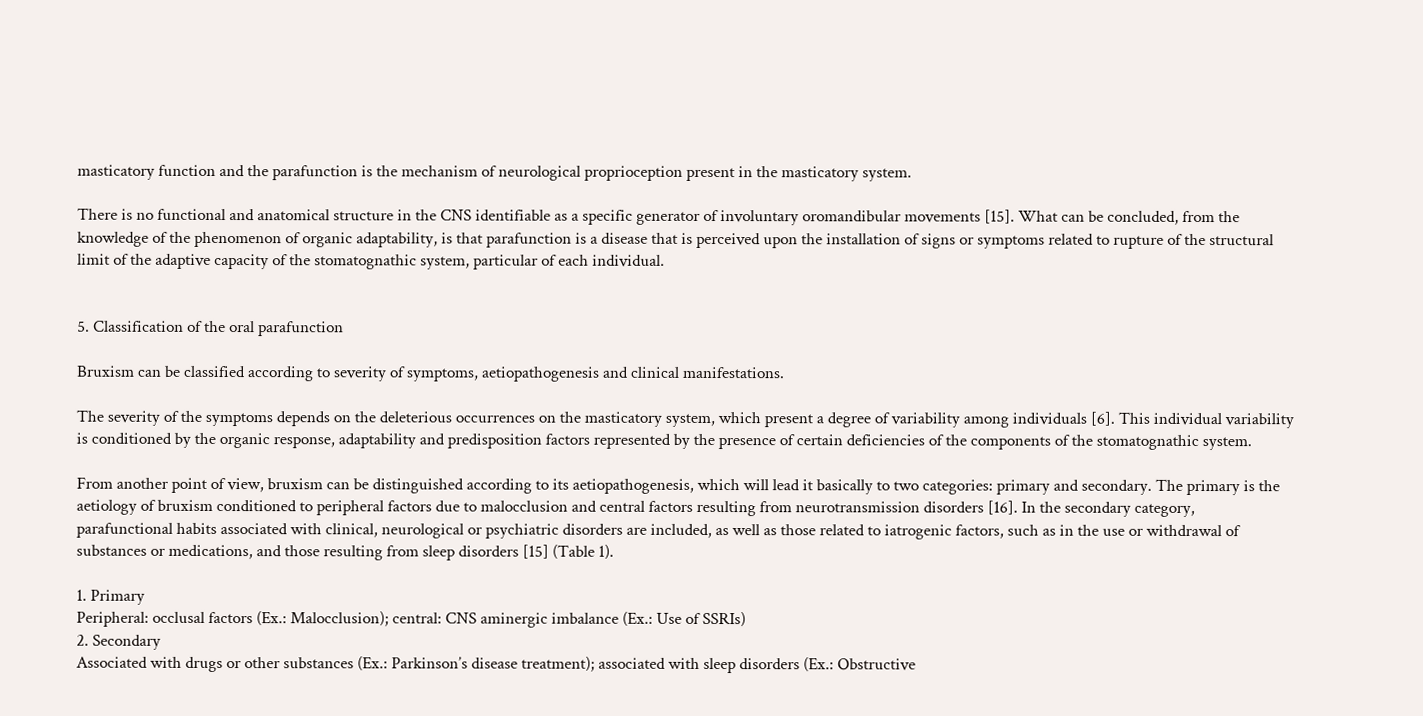masticatory function and the parafunction is the mechanism of neurological proprioception present in the masticatory system.

There is no functional and anatomical structure in the CNS identifiable as a specific generator of involuntary oromandibular movements [15]. What can be concluded, from the knowledge of the phenomenon of organic adaptability, is that parafunction is a disease that is perceived upon the installation of signs or symptoms related to rupture of the structural limit of the adaptive capacity of the stomatognathic system, particular of each individual.


5. Classification of the oral parafunction

Bruxism can be classified according to severity of symptoms, aetiopathogenesis and clinical manifestations.

The severity of the symptoms depends on the deleterious occurrences on the masticatory system, which present a degree of variability among individuals [6]. This individual variability is conditioned by the organic response, adaptability and predisposition factors represented by the presence of certain deficiencies of the components of the stomatognathic system.

From another point of view, bruxism can be distinguished according to its aetiopathogenesis, which will lead it basically to two categories: primary and secondary. The primary is the aetiology of bruxism conditioned to peripheral factors due to malocclusion and central factors resulting from neurotransmission disorders [16]. In the secondary category, parafunctional habits associated with clinical, neurological or psychiatric disorders are included, as well as those related to iatrogenic factors, such as in the use or withdrawal of substances or medications, and those resulting from sleep disorders [15] (Table 1).

1. Primary
Peripheral: occlusal factors (Ex.: Malocclusion); central: CNS aminergic imbalance (Ex.: Use of SSRIs)
2. Secondary
Associated with drugs or other substances (Ex.: Parkinson’s disease treatment); associated with sleep disorders (Ex.: Obstructive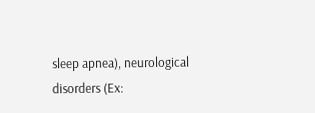sleep apnea), neurological disorders (Ex: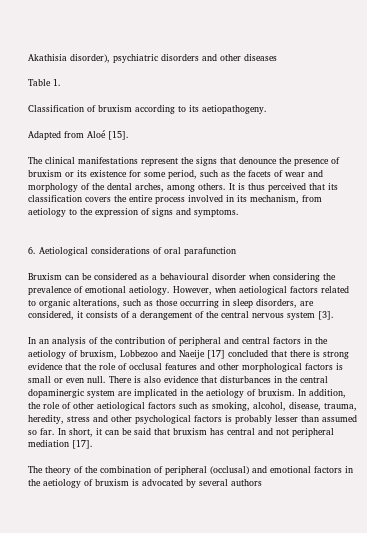Akathisia disorder), psychiatric disorders and other diseases

Table 1.

Classification of bruxism according to its aetiopathogeny.

Adapted from Aloé [15].

The clinical manifestations represent the signs that denounce the presence of bruxism or its existence for some period, such as the facets of wear and morphology of the dental arches, among others. It is thus perceived that its classification covers the entire process involved in its mechanism, from aetiology to the expression of signs and symptoms.


6. Aetiological considerations of oral parafunction

Bruxism can be considered as a behavioural disorder when considering the prevalence of emotional aetiology. However, when aetiological factors related to organic alterations, such as those occurring in sleep disorders, are considered, it consists of a derangement of the central nervous system [3].

In an analysis of the contribution of peripheral and central factors in the aetiology of bruxism, Lobbezoo and Naeije [17] concluded that there is strong evidence that the role of occlusal features and other morphological factors is small or even null. There is also evidence that disturbances in the central dopaminergic system are implicated in the aetiology of bruxism. In addition, the role of other aetiological factors such as smoking, alcohol, disease, trauma, heredity, stress and other psychological factors is probably lesser than assumed so far. In short, it can be said that bruxism has central and not peripheral mediation [17].

The theory of the combination of peripheral (occlusal) and emotional factors in the aetiology of bruxism is advocated by several authors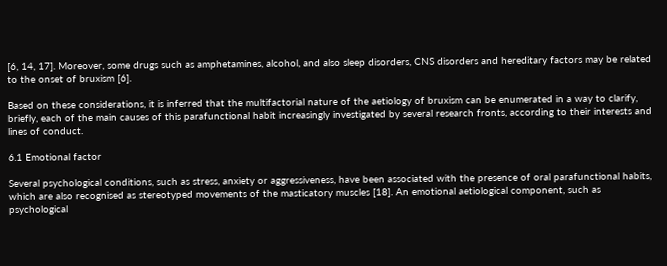[6, 14, 17]. Moreover, some drugs such as amphetamines, alcohol, and also sleep disorders, CNS disorders and hereditary factors may be related to the onset of bruxism [6].

Based on these considerations, it is inferred that the multifactorial nature of the aetiology of bruxism can be enumerated in a way to clarify, briefly, each of the main causes of this parafunctional habit increasingly investigated by several research fronts, according to their interests and lines of conduct.

6.1 Emotional factor

Several psychological conditions, such as stress, anxiety or aggressiveness, have been associated with the presence of oral parafunctional habits, which are also recognised as stereotyped movements of the masticatory muscles [18]. An emotional aetiological component, such as psychological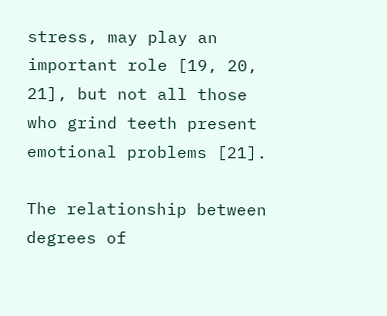stress, may play an important role [19, 20, 21], but not all those who grind teeth present emotional problems [21].

The relationship between degrees of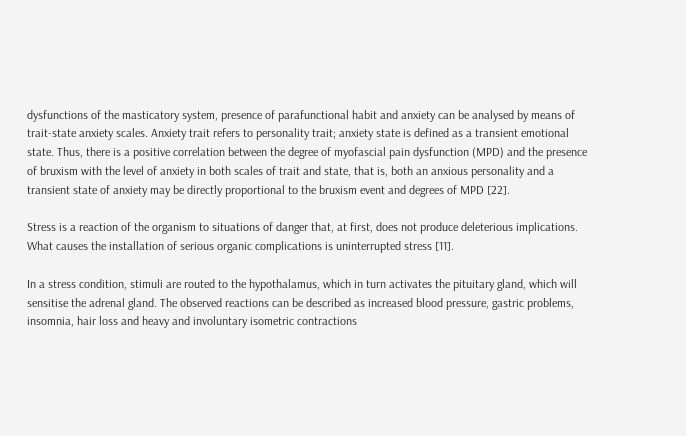dysfunctions of the masticatory system, presence of parafunctional habit and anxiety can be analysed by means of trait-state anxiety scales. Anxiety trait refers to personality trait; anxiety state is defined as a transient emotional state. Thus, there is a positive correlation between the degree of myofascial pain dysfunction (MPD) and the presence of bruxism with the level of anxiety in both scales of trait and state, that is, both an anxious personality and a transient state of anxiety may be directly proportional to the bruxism event and degrees of MPD [22].

Stress is a reaction of the organism to situations of danger that, at first, does not produce deleterious implications. What causes the installation of serious organic complications is uninterrupted stress [11].

In a stress condition, stimuli are routed to the hypothalamus, which in turn activates the pituitary gland, which will sensitise the adrenal gland. The observed reactions can be described as increased blood pressure, gastric problems, insomnia, hair loss and heavy and involuntary isometric contractions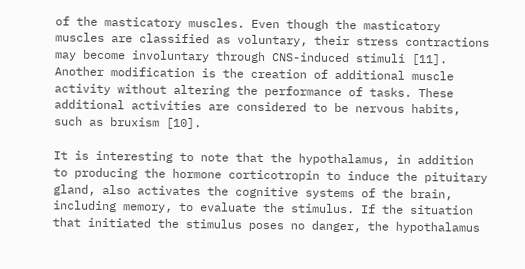of the masticatory muscles. Even though the masticatory muscles are classified as voluntary, their stress contractions may become involuntary through CNS-induced stimuli [11]. Another modification is the creation of additional muscle activity without altering the performance of tasks. These additional activities are considered to be nervous habits, such as bruxism [10].

It is interesting to note that the hypothalamus, in addition to producing the hormone corticotropin to induce the pituitary gland, also activates the cognitive systems of the brain, including memory, to evaluate the stimulus. If the situation that initiated the stimulus poses no danger, the hypothalamus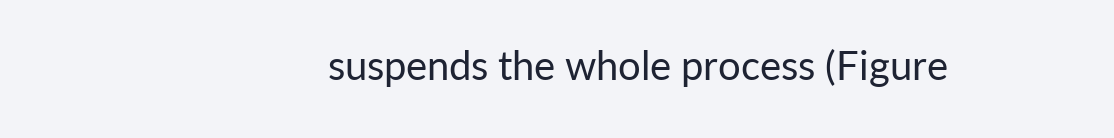suspends the whole process (Figure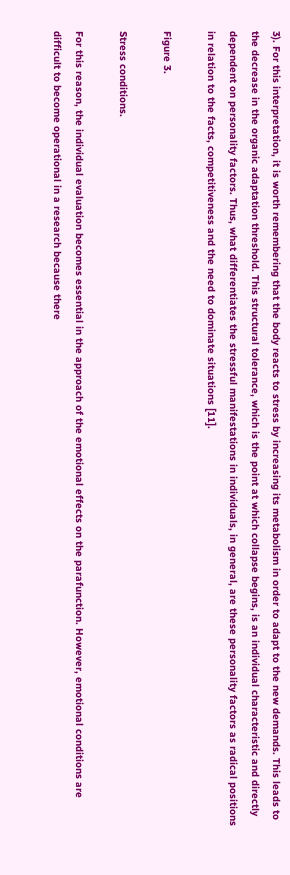3). For this interpretation, it is worth remembering that the body reacts to stress by increasing its metabolism in order to adapt to the new demands. This leads to the decrease in the organic adaptation threshold. This structural tolerance, which is the point at which collapse begins, is an individual characteristic and directly dependent on personality factors. Thus, what differentiates the stressful manifestations in individuals, in general, are these personality factors as radical positions in relation to the facts, competitiveness and the need to dominate situations [11].

Figure 3.

Stress conditions.

For this reason, the individual evaluation becomes essential in the approach of the emotional effects on the parafunction. However, emotional conditions are difficult to become operational in a research because there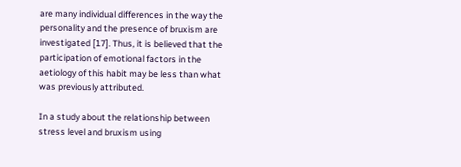are many individual differences in the way the personality and the presence of bruxism are investigated [17]. Thus, it is believed that the participation of emotional factors in the aetiology of this habit may be less than what was previously attributed.

In a study about the relationship between stress level and bruxism using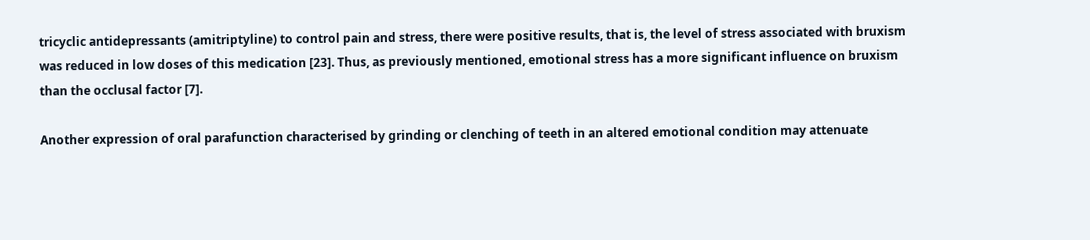tricyclic antidepressants (amitriptyline) to control pain and stress, there were positive results, that is, the level of stress associated with bruxism was reduced in low doses of this medication [23]. Thus, as previously mentioned, emotional stress has a more significant influence on bruxism than the occlusal factor [7].

Another expression of oral parafunction characterised by grinding or clenching of teeth in an altered emotional condition may attenuate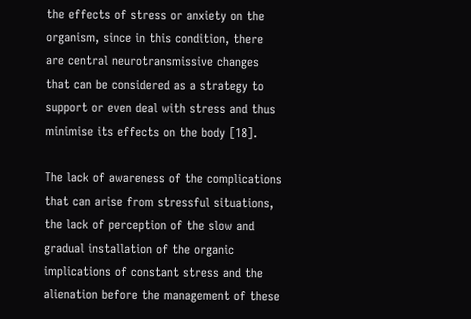the effects of stress or anxiety on the organism, since in this condition, there are central neurotransmissive changes that can be considered as a strategy to support or even deal with stress and thus minimise its effects on the body [18].

The lack of awareness of the complications that can arise from stressful situations, the lack of perception of the slow and gradual installation of the organic implications of constant stress and the alienation before the management of these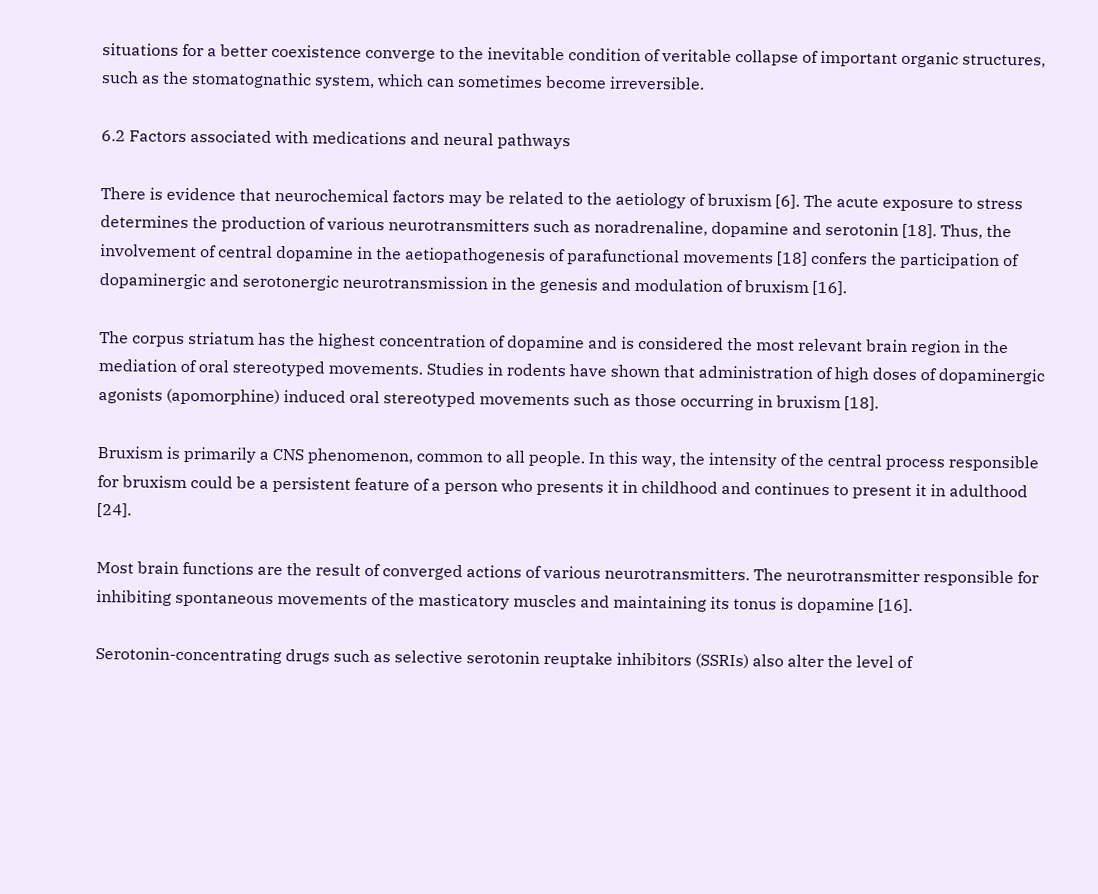situations for a better coexistence converge to the inevitable condition of veritable collapse of important organic structures, such as the stomatognathic system, which can sometimes become irreversible.

6.2 Factors associated with medications and neural pathways

There is evidence that neurochemical factors may be related to the aetiology of bruxism [6]. The acute exposure to stress determines the production of various neurotransmitters such as noradrenaline, dopamine and serotonin [18]. Thus, the involvement of central dopamine in the aetiopathogenesis of parafunctional movements [18] confers the participation of dopaminergic and serotonergic neurotransmission in the genesis and modulation of bruxism [16].

The corpus striatum has the highest concentration of dopamine and is considered the most relevant brain region in the mediation of oral stereotyped movements. Studies in rodents have shown that administration of high doses of dopaminergic agonists (apomorphine) induced oral stereotyped movements such as those occurring in bruxism [18].

Bruxism is primarily a CNS phenomenon, common to all people. In this way, the intensity of the central process responsible for bruxism could be a persistent feature of a person who presents it in childhood and continues to present it in adulthood [24].

Most brain functions are the result of converged actions of various neurotransmitters. The neurotransmitter responsible for inhibiting spontaneous movements of the masticatory muscles and maintaining its tonus is dopamine [16].

Serotonin-concentrating drugs such as selective serotonin reuptake inhibitors (SSRIs) also alter the level of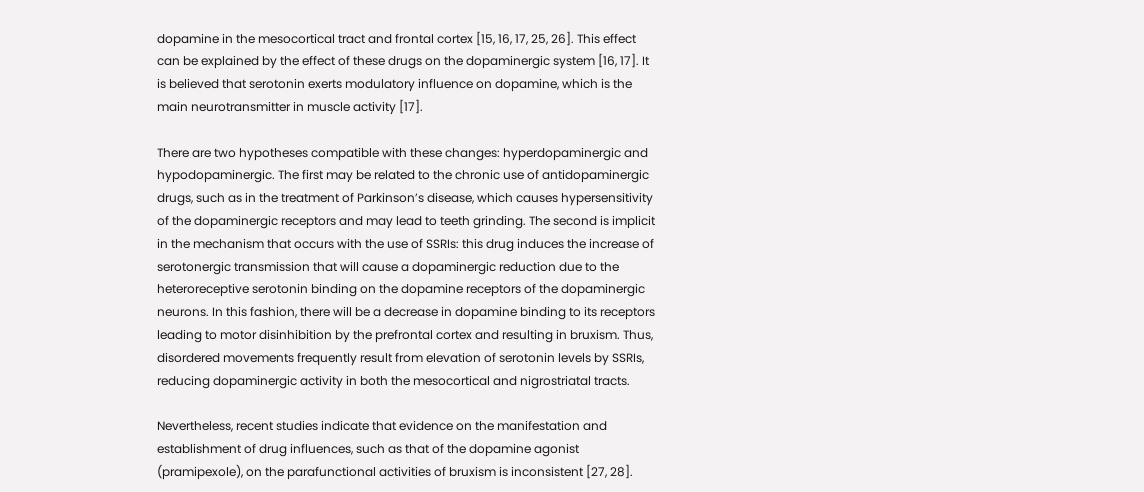dopamine in the mesocortical tract and frontal cortex [15, 16, 17, 25, 26]. This effect can be explained by the effect of these drugs on the dopaminergic system [16, 17]. It is believed that serotonin exerts modulatory influence on dopamine, which is the main neurotransmitter in muscle activity [17].

There are two hypotheses compatible with these changes: hyperdopaminergic and hypodopaminergic. The first may be related to the chronic use of antidopaminergic drugs, such as in the treatment of Parkinson’s disease, which causes hypersensitivity of the dopaminergic receptors and may lead to teeth grinding. The second is implicit in the mechanism that occurs with the use of SSRIs: this drug induces the increase of serotonergic transmission that will cause a dopaminergic reduction due to the heteroreceptive serotonin binding on the dopamine receptors of the dopaminergic neurons. In this fashion, there will be a decrease in dopamine binding to its receptors leading to motor disinhibition by the prefrontal cortex and resulting in bruxism. Thus, disordered movements frequently result from elevation of serotonin levels by SSRIs, reducing dopaminergic activity in both the mesocortical and nigrostriatal tracts.

Nevertheless, recent studies indicate that evidence on the manifestation and establishment of drug influences, such as that of the dopamine agonist (pramipexole), on the parafunctional activities of bruxism is inconsistent [27, 28].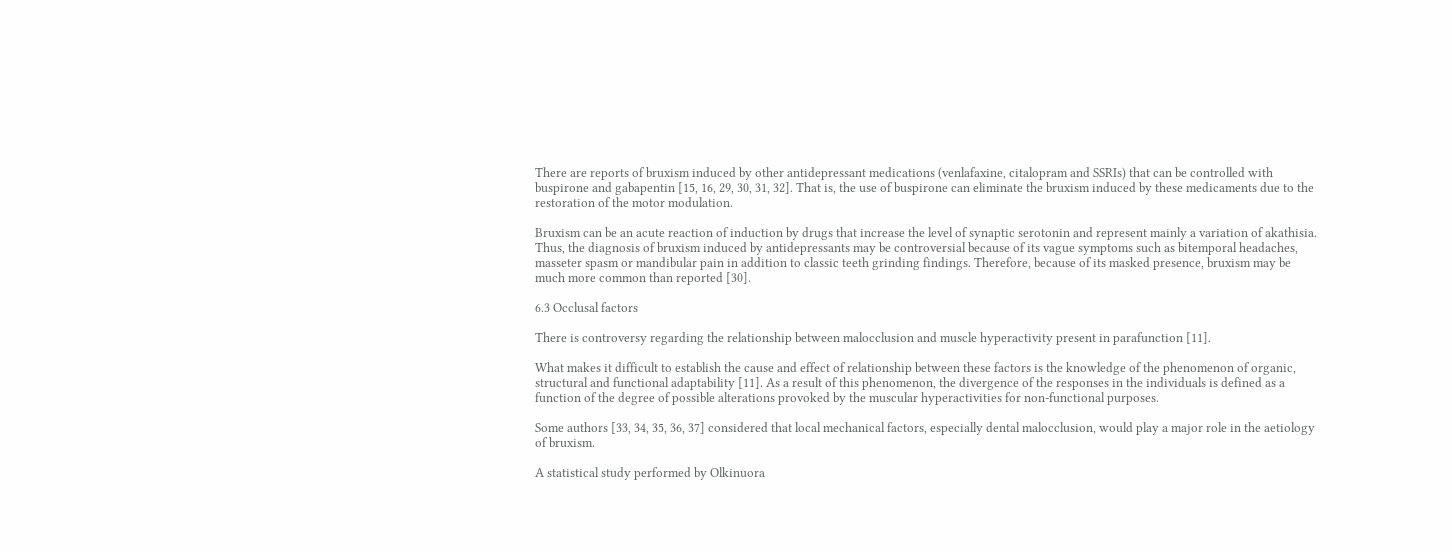There are reports of bruxism induced by other antidepressant medications (venlafaxine, citalopram and SSRIs) that can be controlled with buspirone and gabapentin [15, 16, 29, 30, 31, 32]. That is, the use of buspirone can eliminate the bruxism induced by these medicaments due to the restoration of the motor modulation.

Bruxism can be an acute reaction of induction by drugs that increase the level of synaptic serotonin and represent mainly a variation of akathisia. Thus, the diagnosis of bruxism induced by antidepressants may be controversial because of its vague symptoms such as bitemporal headaches, masseter spasm or mandibular pain in addition to classic teeth grinding findings. Therefore, because of its masked presence, bruxism may be much more common than reported [30].

6.3 Occlusal factors

There is controversy regarding the relationship between malocclusion and muscle hyperactivity present in parafunction [11].

What makes it difficult to establish the cause and effect of relationship between these factors is the knowledge of the phenomenon of organic, structural and functional adaptability [11]. As a result of this phenomenon, the divergence of the responses in the individuals is defined as a function of the degree of possible alterations provoked by the muscular hyperactivities for non-functional purposes.

Some authors [33, 34, 35, 36, 37] considered that local mechanical factors, especially dental malocclusion, would play a major role in the aetiology of bruxism.

A statistical study performed by Olkinuora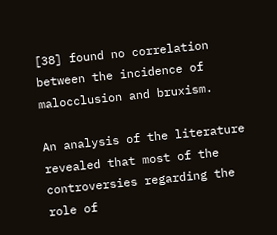[38] found no correlation between the incidence of malocclusion and bruxism.

An analysis of the literature revealed that most of the controversies regarding the role of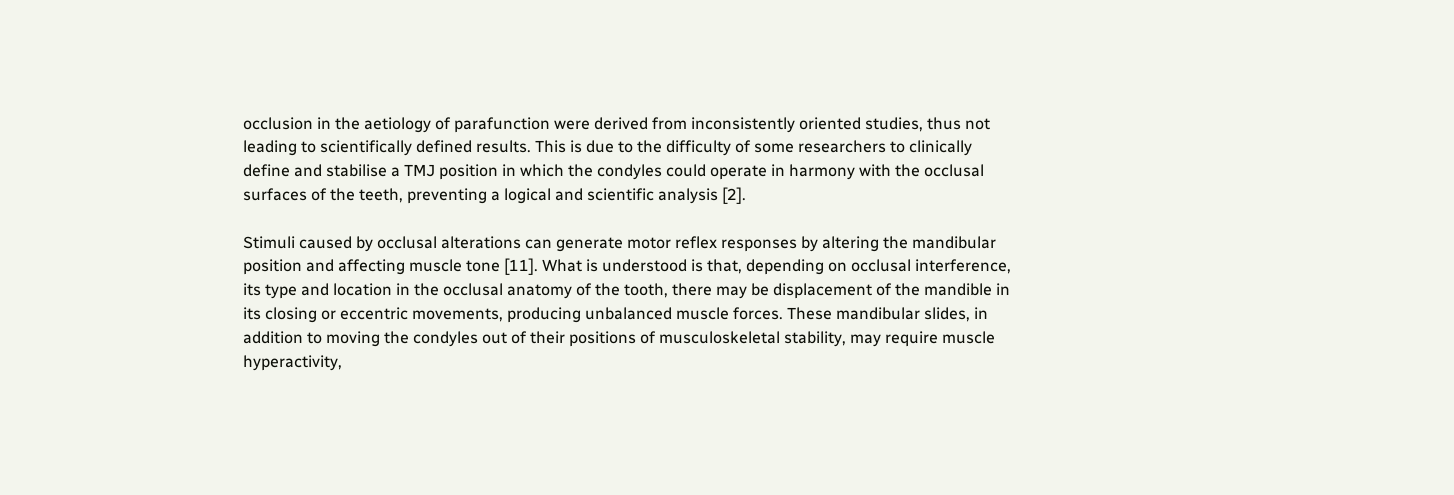occlusion in the aetiology of parafunction were derived from inconsistently oriented studies, thus not leading to scientifically defined results. This is due to the difficulty of some researchers to clinically define and stabilise a TMJ position in which the condyles could operate in harmony with the occlusal surfaces of the teeth, preventing a logical and scientific analysis [2].

Stimuli caused by occlusal alterations can generate motor reflex responses by altering the mandibular position and affecting muscle tone [11]. What is understood is that, depending on occlusal interference, its type and location in the occlusal anatomy of the tooth, there may be displacement of the mandible in its closing or eccentric movements, producing unbalanced muscle forces. These mandibular slides, in addition to moving the condyles out of their positions of musculoskeletal stability, may require muscle hyperactivity,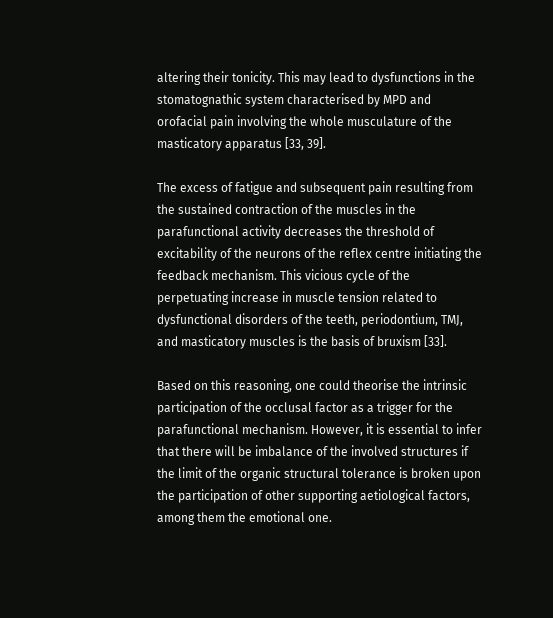altering their tonicity. This may lead to dysfunctions in the stomatognathic system characterised by MPD and orofacial pain involving the whole musculature of the masticatory apparatus [33, 39].

The excess of fatigue and subsequent pain resulting from the sustained contraction of the muscles in the parafunctional activity decreases the threshold of excitability of the neurons of the reflex centre initiating the feedback mechanism. This vicious cycle of the perpetuating increase in muscle tension related to dysfunctional disorders of the teeth, periodontium, TMJ, and masticatory muscles is the basis of bruxism [33].

Based on this reasoning, one could theorise the intrinsic participation of the occlusal factor as a trigger for the parafunctional mechanism. However, it is essential to infer that there will be imbalance of the involved structures if the limit of the organic structural tolerance is broken upon the participation of other supporting aetiological factors, among them the emotional one.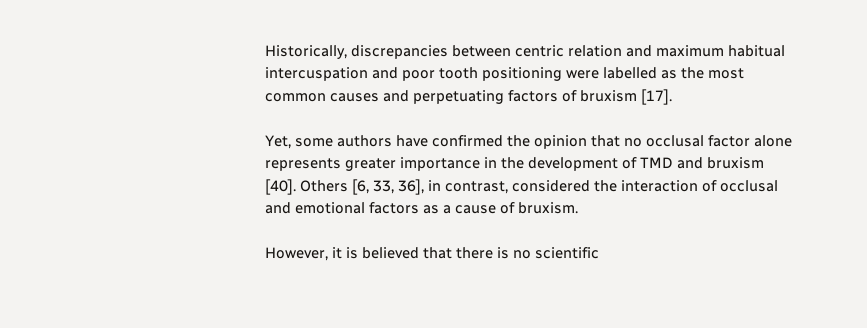Historically, discrepancies between centric relation and maximum habitual intercuspation and poor tooth positioning were labelled as the most common causes and perpetuating factors of bruxism [17].

Yet, some authors have confirmed the opinion that no occlusal factor alone represents greater importance in the development of TMD and bruxism [40]. Others [6, 33, 36], in contrast, considered the interaction of occlusal and emotional factors as a cause of bruxism.

However, it is believed that there is no scientific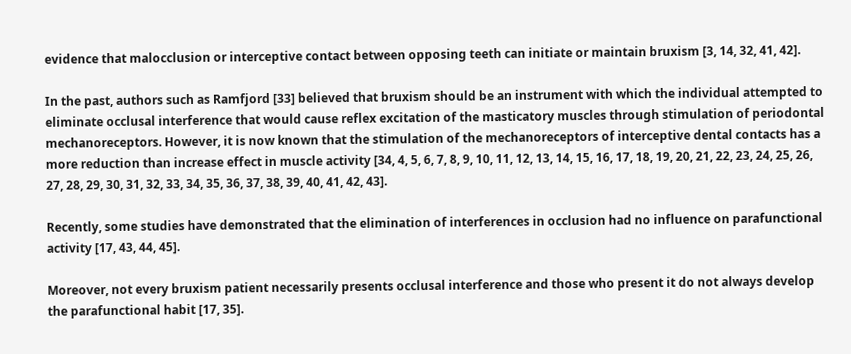evidence that malocclusion or interceptive contact between opposing teeth can initiate or maintain bruxism [3, 14, 32, 41, 42].

In the past, authors such as Ramfjord [33] believed that bruxism should be an instrument with which the individual attempted to eliminate occlusal interference that would cause reflex excitation of the masticatory muscles through stimulation of periodontal mechanoreceptors. However, it is now known that the stimulation of the mechanoreceptors of interceptive dental contacts has a more reduction than increase effect in muscle activity [34, 4, 5, 6, 7, 8, 9, 10, 11, 12, 13, 14, 15, 16, 17, 18, 19, 20, 21, 22, 23, 24, 25, 26, 27, 28, 29, 30, 31, 32, 33, 34, 35, 36, 37, 38, 39, 40, 41, 42, 43].

Recently, some studies have demonstrated that the elimination of interferences in occlusion had no influence on parafunctional activity [17, 43, 44, 45].

Moreover, not every bruxism patient necessarily presents occlusal interference and those who present it do not always develop the parafunctional habit [17, 35].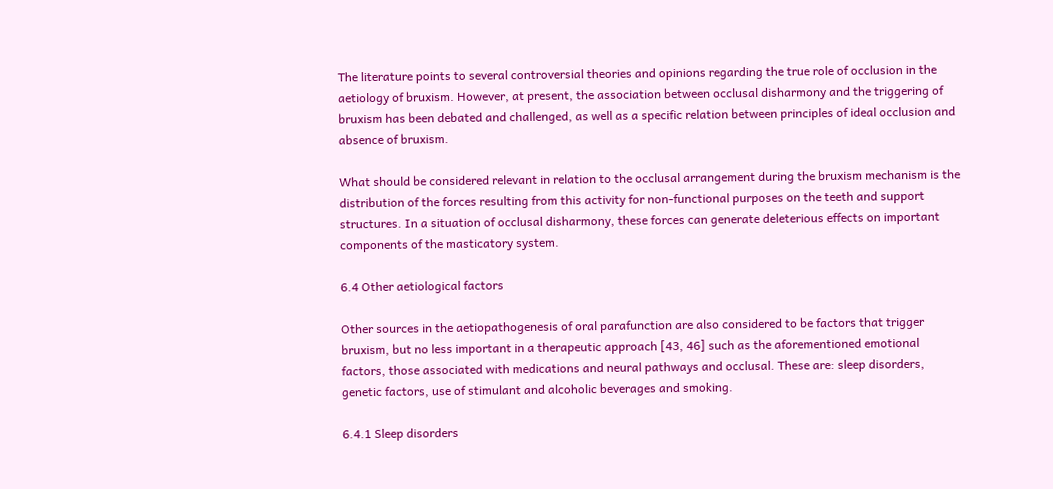The literature points to several controversial theories and opinions regarding the true role of occlusion in the aetiology of bruxism. However, at present, the association between occlusal disharmony and the triggering of bruxism has been debated and challenged, as well as a specific relation between principles of ideal occlusion and absence of bruxism.

What should be considered relevant in relation to the occlusal arrangement during the bruxism mechanism is the distribution of the forces resulting from this activity for non-functional purposes on the teeth and support structures. In a situation of occlusal disharmony, these forces can generate deleterious effects on important components of the masticatory system.

6.4 Other aetiological factors

Other sources in the aetiopathogenesis of oral parafunction are also considered to be factors that trigger bruxism, but no less important in a therapeutic approach [43, 46] such as the aforementioned emotional factors, those associated with medications and neural pathways and occlusal. These are: sleep disorders, genetic factors, use of stimulant and alcoholic beverages and smoking.

6.4.1 Sleep disorders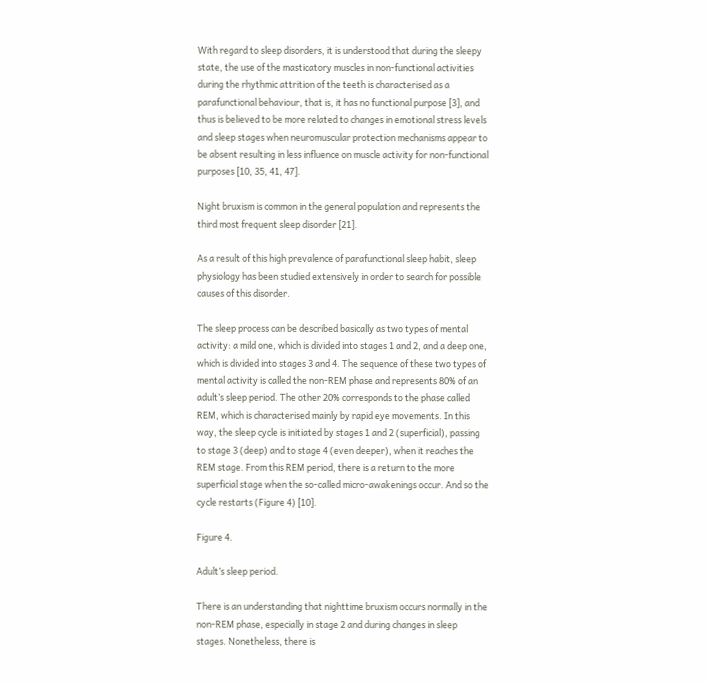With regard to sleep disorders, it is understood that during the sleepy state, the use of the masticatory muscles in non-functional activities during the rhythmic attrition of the teeth is characterised as a parafunctional behaviour, that is, it has no functional purpose [3], and thus is believed to be more related to changes in emotional stress levels and sleep stages when neuromuscular protection mechanisms appear to be absent resulting in less influence on muscle activity for non-functional purposes [10, 35, 41, 47].

Night bruxism is common in the general population and represents the third most frequent sleep disorder [21].

As a result of this high prevalence of parafunctional sleep habit, sleep physiology has been studied extensively in order to search for possible causes of this disorder.

The sleep process can be described basically as two types of mental activity: a mild one, which is divided into stages 1 and 2, and a deep one, which is divided into stages 3 and 4. The sequence of these two types of mental activity is called the non-REM phase and represents 80% of an adult’s sleep period. The other 20% corresponds to the phase called REM, which is characterised mainly by rapid eye movements. In this way, the sleep cycle is initiated by stages 1 and 2 (superficial), passing to stage 3 (deep) and to stage 4 (even deeper), when it reaches the REM stage. From this REM period, there is a return to the more superficial stage when the so-called micro-awakenings occur. And so the cycle restarts (Figure 4) [10].

Figure 4.

Adult’s sleep period.

There is an understanding that nighttime bruxism occurs normally in the non-REM phase, especially in stage 2 and during changes in sleep stages. Nonetheless, there is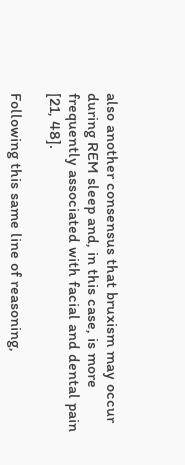also another consensus that bruxism may occur during REM sleep and, in this case, is more frequently associated with facial and dental pain [21, 48].

Following this same line of reasoning,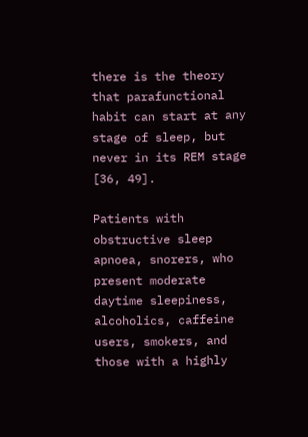there is the theory that parafunctional habit can start at any stage of sleep, but never in its REM stage [36, 49].

Patients with obstructive sleep apnoea, snorers, who present moderate daytime sleepiness, alcoholics, caffeine users, smokers, and those with a highly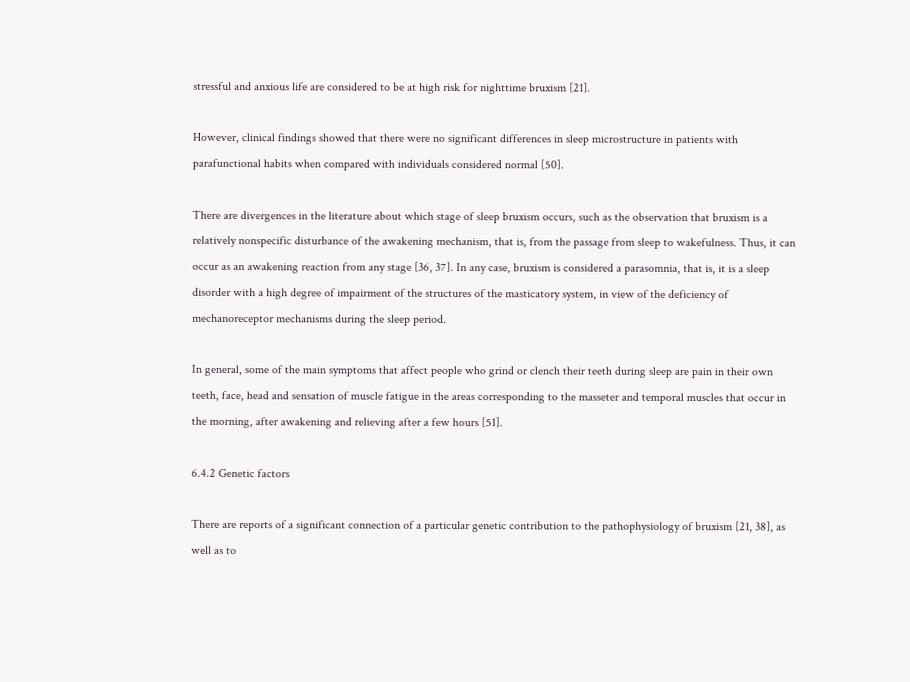stressful and anxious life are considered to be at high risk for nighttime bruxism [21].

However, clinical findings showed that there were no significant differences in sleep microstructure in patients with parafunctional habits when compared with individuals considered normal [50].

There are divergences in the literature about which stage of sleep bruxism occurs, such as the observation that bruxism is a relatively nonspecific disturbance of the awakening mechanism, that is, from the passage from sleep to wakefulness. Thus, it can occur as an awakening reaction from any stage [36, 37]. In any case, bruxism is considered a parasomnia, that is, it is a sleep disorder with a high degree of impairment of the structures of the masticatory system, in view of the deficiency of mechanoreceptor mechanisms during the sleep period.

In general, some of the main symptoms that affect people who grind or clench their teeth during sleep are pain in their own teeth, face, head and sensation of muscle fatigue in the areas corresponding to the masseter and temporal muscles that occur in the morning, after awakening and relieving after a few hours [51].

6.4.2 Genetic factors

There are reports of a significant connection of a particular genetic contribution to the pathophysiology of bruxism [21, 38], as well as to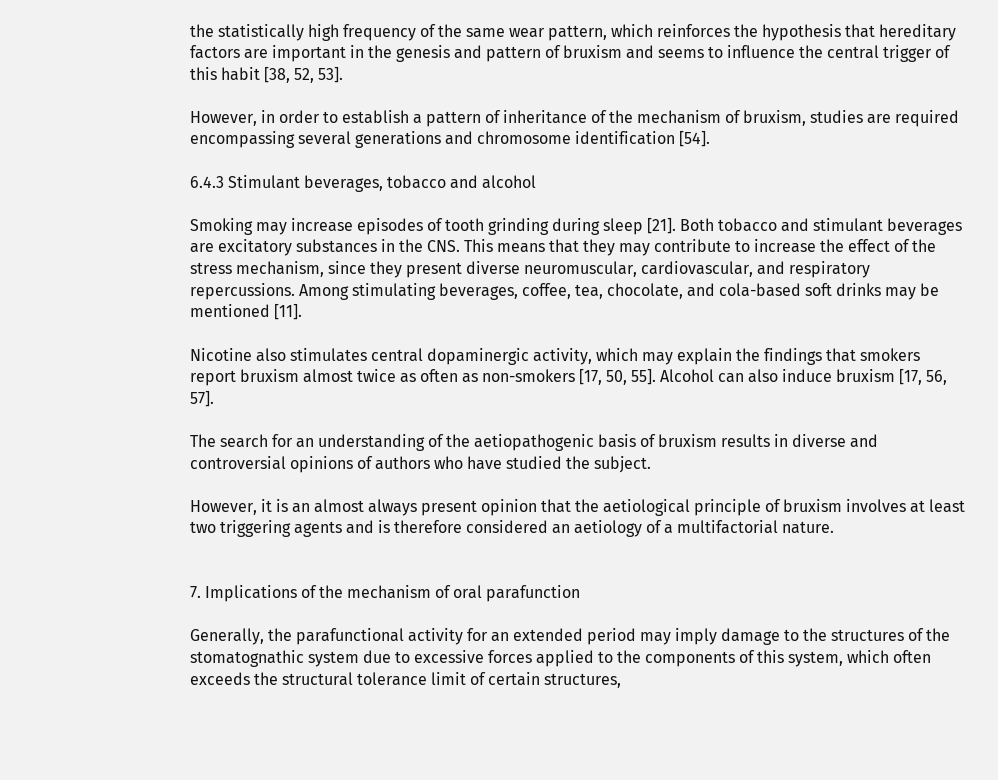the statistically high frequency of the same wear pattern, which reinforces the hypothesis that hereditary factors are important in the genesis and pattern of bruxism and seems to influence the central trigger of this habit [38, 52, 53].

However, in order to establish a pattern of inheritance of the mechanism of bruxism, studies are required encompassing several generations and chromosome identification [54].

6.4.3 Stimulant beverages, tobacco and alcohol

Smoking may increase episodes of tooth grinding during sleep [21]. Both tobacco and stimulant beverages are excitatory substances in the CNS. This means that they may contribute to increase the effect of the stress mechanism, since they present diverse neuromuscular, cardiovascular, and respiratory repercussions. Among stimulating beverages, coffee, tea, chocolate, and cola-based soft drinks may be mentioned [11].

Nicotine also stimulates central dopaminergic activity, which may explain the findings that smokers report bruxism almost twice as often as non-smokers [17, 50, 55]. Alcohol can also induce bruxism [17, 56, 57].

The search for an understanding of the aetiopathogenic basis of bruxism results in diverse and controversial opinions of authors who have studied the subject.

However, it is an almost always present opinion that the aetiological principle of bruxism involves at least two triggering agents and is therefore considered an aetiology of a multifactorial nature.


7. Implications of the mechanism of oral parafunction

Generally, the parafunctional activity for an extended period may imply damage to the structures of the stomatognathic system due to excessive forces applied to the components of this system, which often exceeds the structural tolerance limit of certain structures,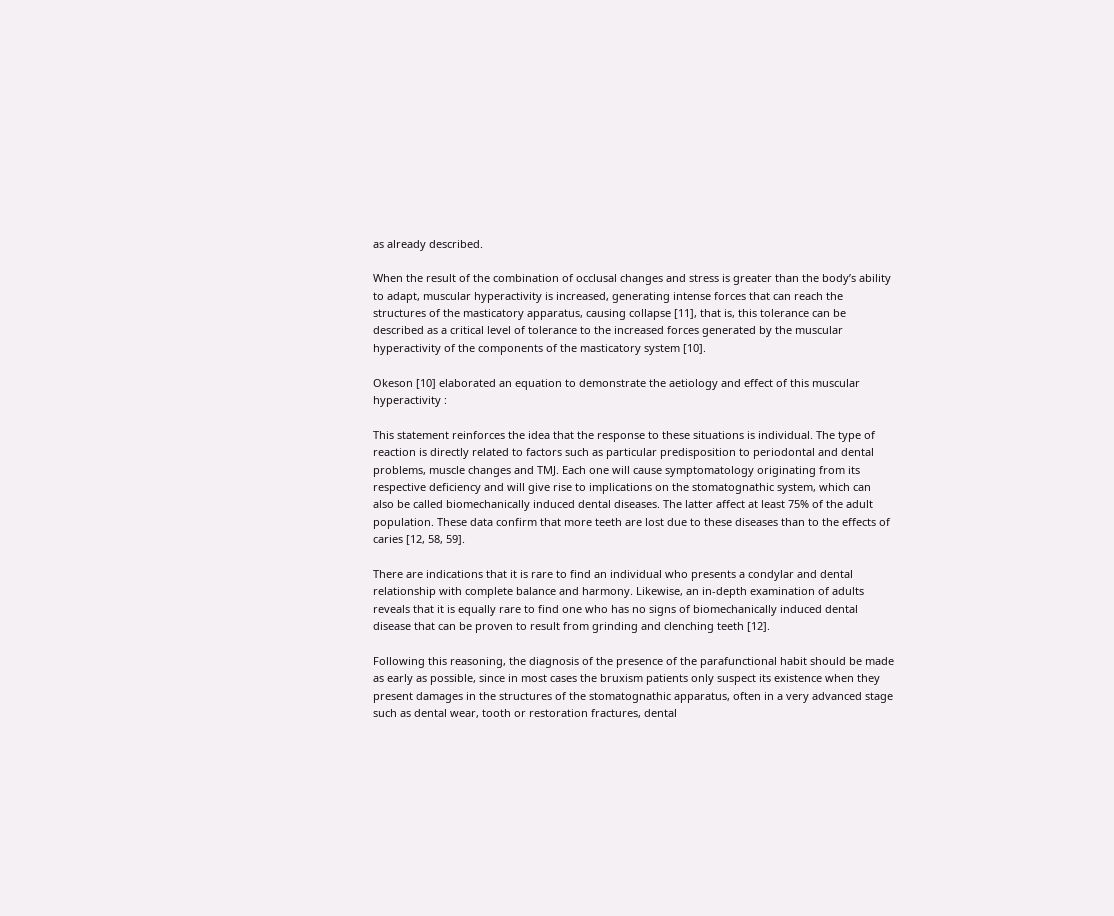as already described.

When the result of the combination of occlusal changes and stress is greater than the body’s ability to adapt, muscular hyperactivity is increased, generating intense forces that can reach the structures of the masticatory apparatus, causing collapse [11], that is, this tolerance can be described as a critical level of tolerance to the increased forces generated by the muscular hyperactivity of the components of the masticatory system [10].

Okeson [10] elaborated an equation to demonstrate the aetiology and effect of this muscular hyperactivity :

This statement reinforces the idea that the response to these situations is individual. The type of reaction is directly related to factors such as particular predisposition to periodontal and dental problems, muscle changes and TMJ. Each one will cause symptomatology originating from its respective deficiency and will give rise to implications on the stomatognathic system, which can also be called biomechanically induced dental diseases. The latter affect at least 75% of the adult population. These data confirm that more teeth are lost due to these diseases than to the effects of caries [12, 58, 59].

There are indications that it is rare to find an individual who presents a condylar and dental relationship with complete balance and harmony. Likewise, an in-depth examination of adults reveals that it is equally rare to find one who has no signs of biomechanically induced dental disease that can be proven to result from grinding and clenching teeth [12].

Following this reasoning, the diagnosis of the presence of the parafunctional habit should be made as early as possible, since in most cases the bruxism patients only suspect its existence when they present damages in the structures of the stomatognathic apparatus, often in a very advanced stage such as dental wear, tooth or restoration fractures, dental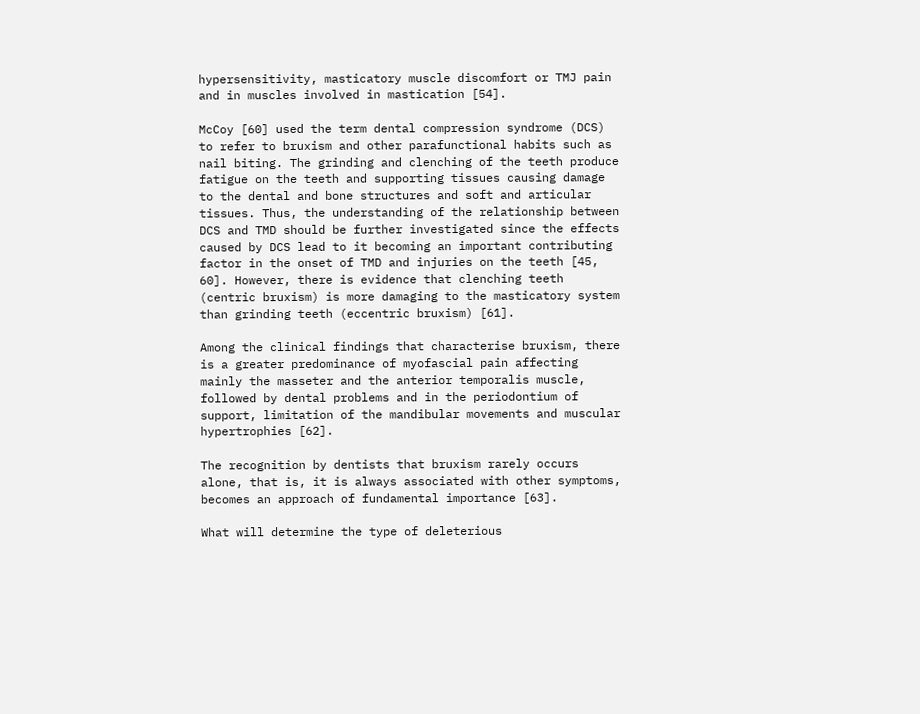hypersensitivity, masticatory muscle discomfort or TMJ pain and in muscles involved in mastication [54].

McCoy [60] used the term dental compression syndrome (DCS) to refer to bruxism and other parafunctional habits such as nail biting. The grinding and clenching of the teeth produce fatigue on the teeth and supporting tissues causing damage to the dental and bone structures and soft and articular tissues. Thus, the understanding of the relationship between DCS and TMD should be further investigated since the effects caused by DCS lead to it becoming an important contributing factor in the onset of TMD and injuries on the teeth [45, 60]. However, there is evidence that clenching teeth (centric bruxism) is more damaging to the masticatory system than grinding teeth (eccentric bruxism) [61].

Among the clinical findings that characterise bruxism, there is a greater predominance of myofascial pain affecting mainly the masseter and the anterior temporalis muscle, followed by dental problems and in the periodontium of support, limitation of the mandibular movements and muscular hypertrophies [62].

The recognition by dentists that bruxism rarely occurs alone, that is, it is always associated with other symptoms, becomes an approach of fundamental importance [63].

What will determine the type of deleterious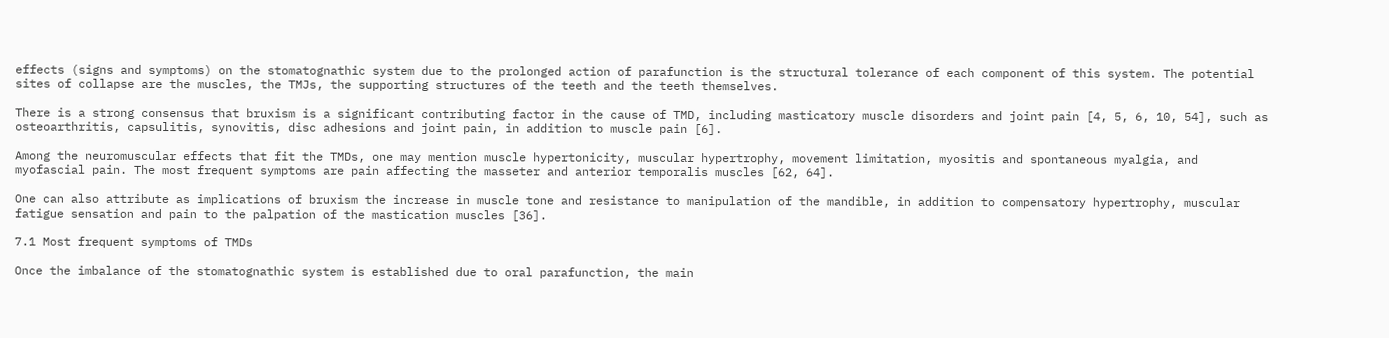effects (signs and symptoms) on the stomatognathic system due to the prolonged action of parafunction is the structural tolerance of each component of this system. The potential sites of collapse are the muscles, the TMJs, the supporting structures of the teeth and the teeth themselves.

There is a strong consensus that bruxism is a significant contributing factor in the cause of TMD, including masticatory muscle disorders and joint pain [4, 5, 6, 10, 54], such as osteoarthritis, capsulitis, synovitis, disc adhesions and joint pain, in addition to muscle pain [6].

Among the neuromuscular effects that fit the TMDs, one may mention muscle hypertonicity, muscular hypertrophy, movement limitation, myositis and spontaneous myalgia, and myofascial pain. The most frequent symptoms are pain affecting the masseter and anterior temporalis muscles [62, 64].

One can also attribute as implications of bruxism the increase in muscle tone and resistance to manipulation of the mandible, in addition to compensatory hypertrophy, muscular fatigue sensation and pain to the palpation of the mastication muscles [36].

7.1 Most frequent symptoms of TMDs

Once the imbalance of the stomatognathic system is established due to oral parafunction, the main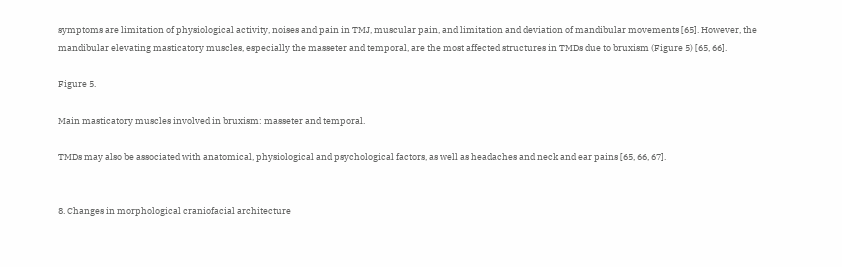symptoms are limitation of physiological activity, noises and pain in TMJ, muscular pain, and limitation and deviation of mandibular movements [65]. However, the mandibular elevating masticatory muscles, especially the masseter and temporal, are the most affected structures in TMDs due to bruxism (Figure 5) [65, 66].

Figure 5.

Main masticatory muscles involved in bruxism: masseter and temporal.

TMDs may also be associated with anatomical, physiological and psychological factors, as well as headaches and neck and ear pains [65, 66, 67].


8. Changes in morphological craniofacial architecture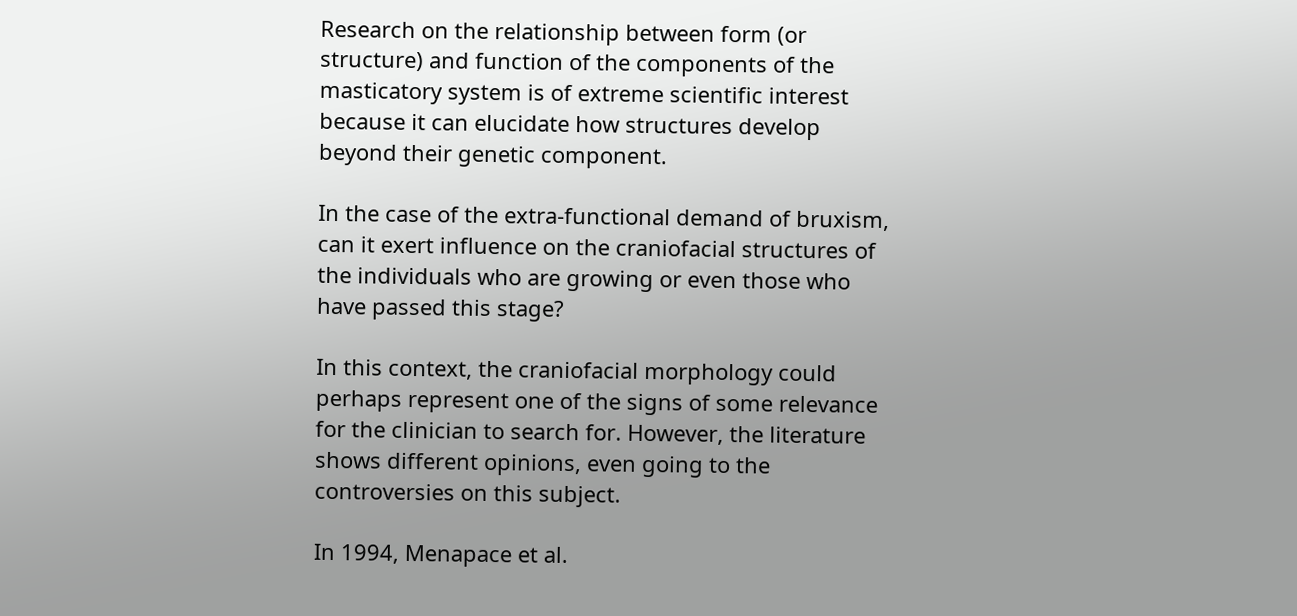Research on the relationship between form (or structure) and function of the components of the masticatory system is of extreme scientific interest because it can elucidate how structures develop beyond their genetic component.

In the case of the extra-functional demand of bruxism, can it exert influence on the craniofacial structures of the individuals who are growing or even those who have passed this stage?

In this context, the craniofacial morphology could perhaps represent one of the signs of some relevance for the clinician to search for. However, the literature shows different opinions, even going to the controversies on this subject.

In 1994, Menapace et al.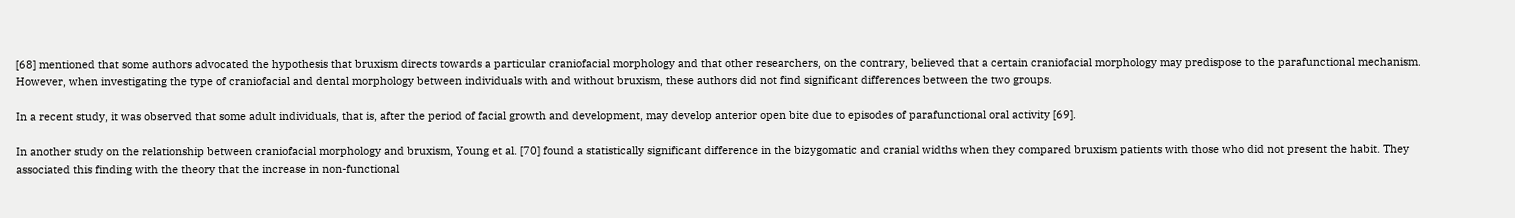[68] mentioned that some authors advocated the hypothesis that bruxism directs towards a particular craniofacial morphology and that other researchers, on the contrary, believed that a certain craniofacial morphology may predispose to the parafunctional mechanism. However, when investigating the type of craniofacial and dental morphology between individuals with and without bruxism, these authors did not find significant differences between the two groups.

In a recent study, it was observed that some adult individuals, that is, after the period of facial growth and development, may develop anterior open bite due to episodes of parafunctional oral activity [69].

In another study on the relationship between craniofacial morphology and bruxism, Young et al. [70] found a statistically significant difference in the bizygomatic and cranial widths when they compared bruxism patients with those who did not present the habit. They associated this finding with the theory that the increase in non-functional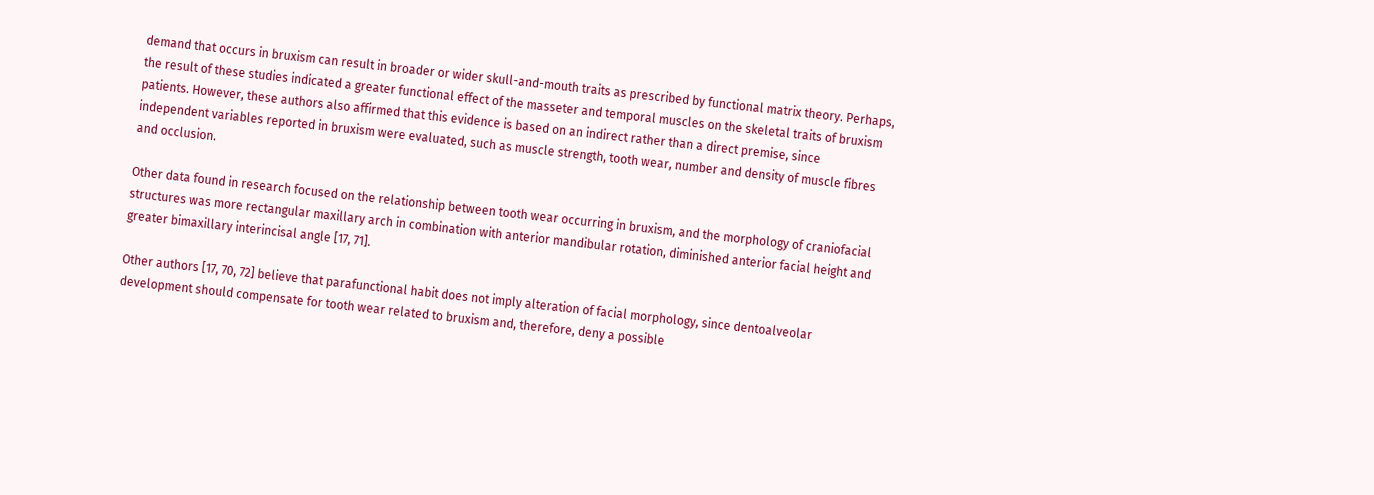demand that occurs in bruxism can result in broader or wider skull-and-mouth traits as prescribed by functional matrix theory. Perhaps, the result of these studies indicated a greater functional effect of the masseter and temporal muscles on the skeletal traits of bruxism patients. However, these authors also affirmed that this evidence is based on an indirect rather than a direct premise, since independent variables reported in bruxism were evaluated, such as muscle strength, tooth wear, number and density of muscle fibres and occlusion.

Other data found in research focused on the relationship between tooth wear occurring in bruxism, and the morphology of craniofacial structures was more rectangular maxillary arch in combination with anterior mandibular rotation, diminished anterior facial height and greater bimaxillary interincisal angle [17, 71].

Other authors [17, 70, 72] believe that parafunctional habit does not imply alteration of facial morphology, since dentoalveolar development should compensate for tooth wear related to bruxism and, therefore, deny a possible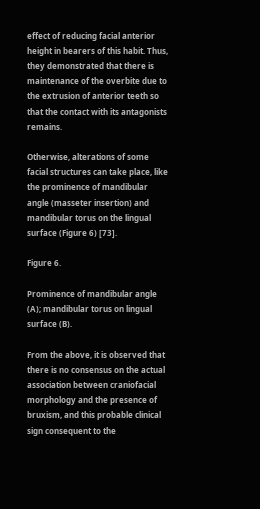effect of reducing facial anterior height in bearers of this habit. Thus, they demonstrated that there is maintenance of the overbite due to the extrusion of anterior teeth so that the contact with its antagonists remains.

Otherwise, alterations of some facial structures can take place, like the prominence of mandibular angle (masseter insertion) and mandibular torus on the lingual surface (Figure 6) [73].

Figure 6.

Prominence of mandibular angle (A); mandibular torus on lingual surface (B).

From the above, it is observed that there is no consensus on the actual association between craniofacial morphology and the presence of bruxism, and this probable clinical sign consequent to the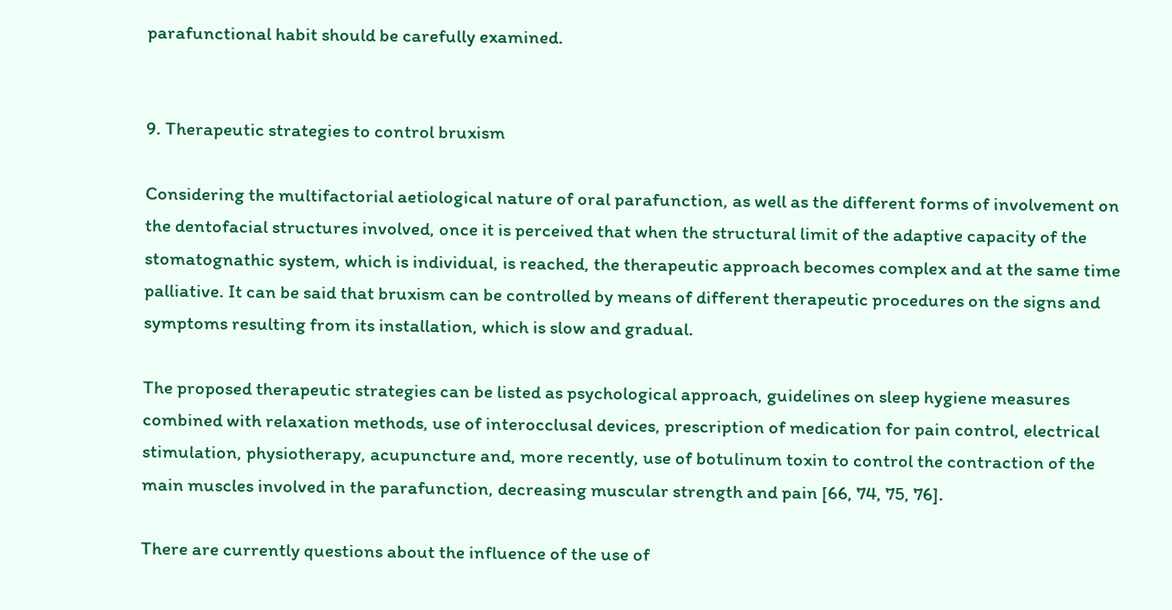parafunctional habit should be carefully examined.


9. Therapeutic strategies to control bruxism

Considering the multifactorial aetiological nature of oral parafunction, as well as the different forms of involvement on the dentofacial structures involved, once it is perceived that when the structural limit of the adaptive capacity of the stomatognathic system, which is individual, is reached, the therapeutic approach becomes complex and at the same time palliative. It can be said that bruxism can be controlled by means of different therapeutic procedures on the signs and symptoms resulting from its installation, which is slow and gradual.

The proposed therapeutic strategies can be listed as psychological approach, guidelines on sleep hygiene measures combined with relaxation methods, use of interocclusal devices, prescription of medication for pain control, electrical stimulation, physiotherapy, acupuncture and, more recently, use of botulinum toxin to control the contraction of the main muscles involved in the parafunction, decreasing muscular strength and pain [66, 74, 75, 76].

There are currently questions about the influence of the use of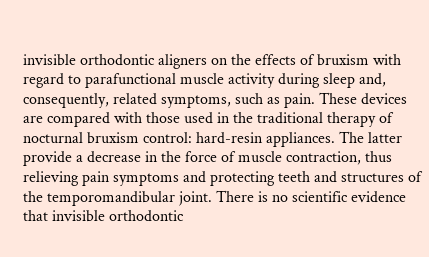invisible orthodontic aligners on the effects of bruxism with regard to parafunctional muscle activity during sleep and, consequently, related symptoms, such as pain. These devices are compared with those used in the traditional therapy of nocturnal bruxism control: hard-resin appliances. The latter provide a decrease in the force of muscle contraction, thus relieving pain symptoms and protecting teeth and structures of the temporomandibular joint. There is no scientific evidence that invisible orthodontic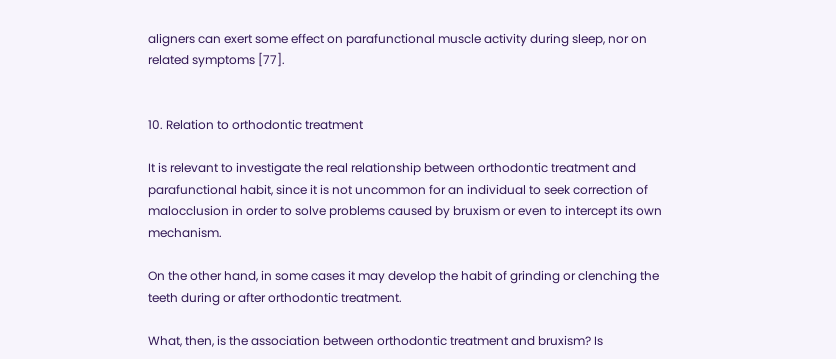aligners can exert some effect on parafunctional muscle activity during sleep, nor on related symptoms [77].


10. Relation to orthodontic treatment

It is relevant to investigate the real relationship between orthodontic treatment and parafunctional habit, since it is not uncommon for an individual to seek correction of malocclusion in order to solve problems caused by bruxism or even to intercept its own mechanism.

On the other hand, in some cases it may develop the habit of grinding or clenching the teeth during or after orthodontic treatment.

What, then, is the association between orthodontic treatment and bruxism? Is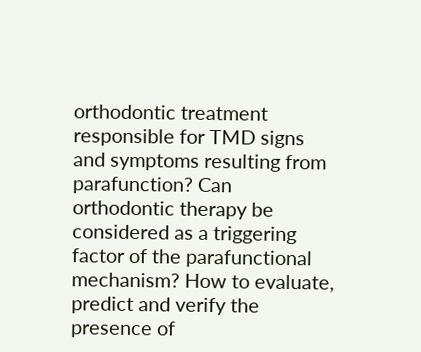orthodontic treatment responsible for TMD signs and symptoms resulting from parafunction? Can orthodontic therapy be considered as a triggering factor of the parafunctional mechanism? How to evaluate, predict and verify the presence of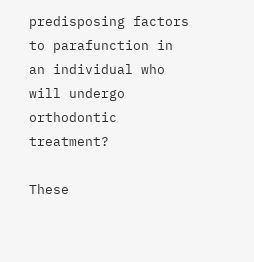predisposing factors to parafunction in an individual who will undergo orthodontic treatment?

These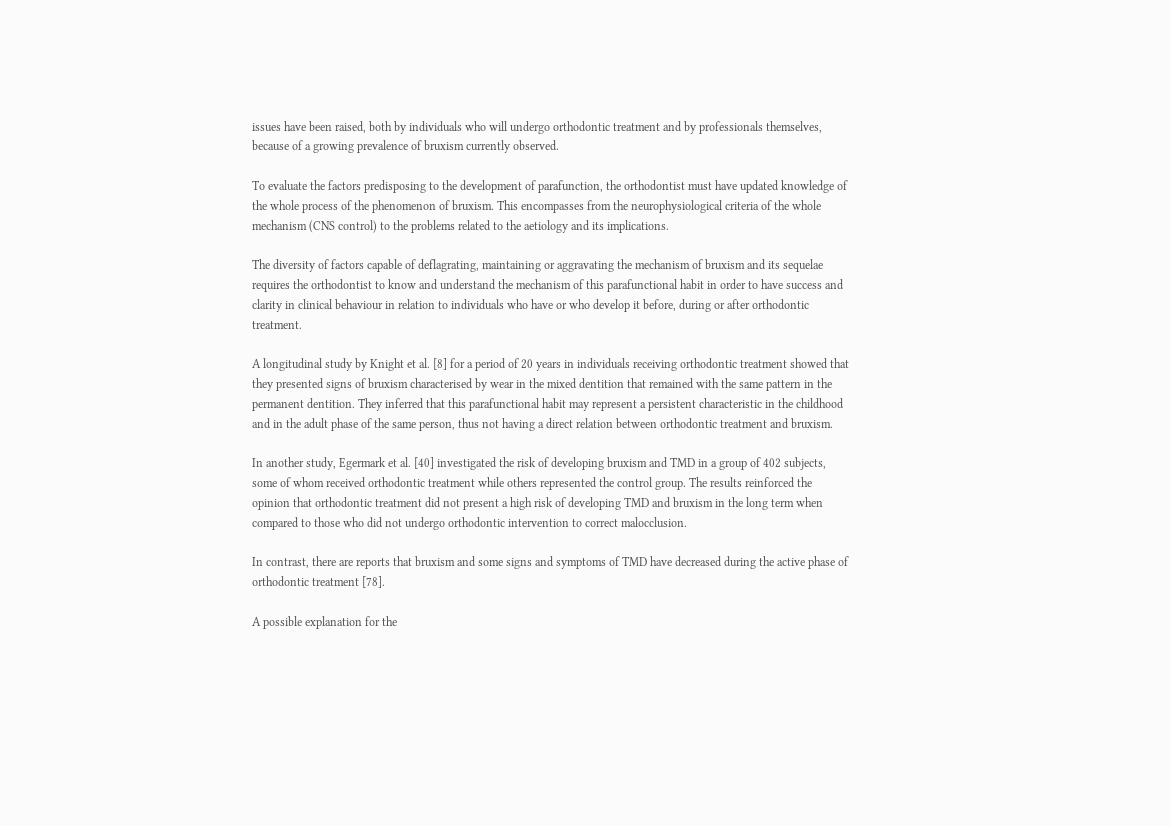issues have been raised, both by individuals who will undergo orthodontic treatment and by professionals themselves, because of a growing prevalence of bruxism currently observed.

To evaluate the factors predisposing to the development of parafunction, the orthodontist must have updated knowledge of the whole process of the phenomenon of bruxism. This encompasses from the neurophysiological criteria of the whole mechanism (CNS control) to the problems related to the aetiology and its implications.

The diversity of factors capable of deflagrating, maintaining or aggravating the mechanism of bruxism and its sequelae requires the orthodontist to know and understand the mechanism of this parafunctional habit in order to have success and clarity in clinical behaviour in relation to individuals who have or who develop it before, during or after orthodontic treatment.

A longitudinal study by Knight et al. [8] for a period of 20 years in individuals receiving orthodontic treatment showed that they presented signs of bruxism characterised by wear in the mixed dentition that remained with the same pattern in the permanent dentition. They inferred that this parafunctional habit may represent a persistent characteristic in the childhood and in the adult phase of the same person, thus not having a direct relation between orthodontic treatment and bruxism.

In another study, Egermark et al. [40] investigated the risk of developing bruxism and TMD in a group of 402 subjects, some of whom received orthodontic treatment while others represented the control group. The results reinforced the opinion that orthodontic treatment did not present a high risk of developing TMD and bruxism in the long term when compared to those who did not undergo orthodontic intervention to correct malocclusion.

In contrast, there are reports that bruxism and some signs and symptoms of TMD have decreased during the active phase of orthodontic treatment [78].

A possible explanation for the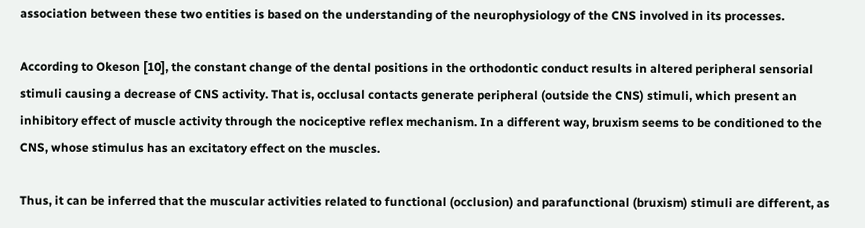association between these two entities is based on the understanding of the neurophysiology of the CNS involved in its processes.

According to Okeson [10], the constant change of the dental positions in the orthodontic conduct results in altered peripheral sensorial stimuli causing a decrease of CNS activity. That is, occlusal contacts generate peripheral (outside the CNS) stimuli, which present an inhibitory effect of muscle activity through the nociceptive reflex mechanism. In a different way, bruxism seems to be conditioned to the CNS, whose stimulus has an excitatory effect on the muscles.

Thus, it can be inferred that the muscular activities related to functional (occlusion) and parafunctional (bruxism) stimuli are different, as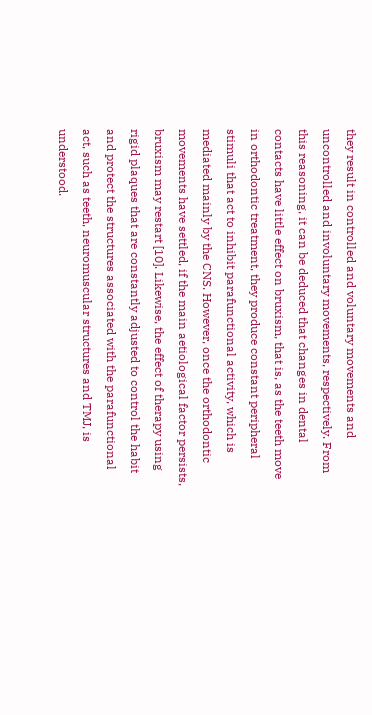they result in controlled and voluntary movements and uncontrolled and involuntary movements, respectively. From this reasoning, it can be deduced that changes in dental contacts have little effect on bruxism, that is, as the teeth move in orthodontic treatment, they produce constant peripheral stimuli that act to inhibit parafunctional activity, which is mediated mainly by the CNS. However, once the orthodontic movements have settled, if the main aetiological factor persists, bruxism may restart [10]. Likewise, the effect of therapy using rigid plaques that are constantly adjusted to control the habit and protect the structures associated with the parafunctional act, such as teeth, neuromuscular structures and TMJ, is understood.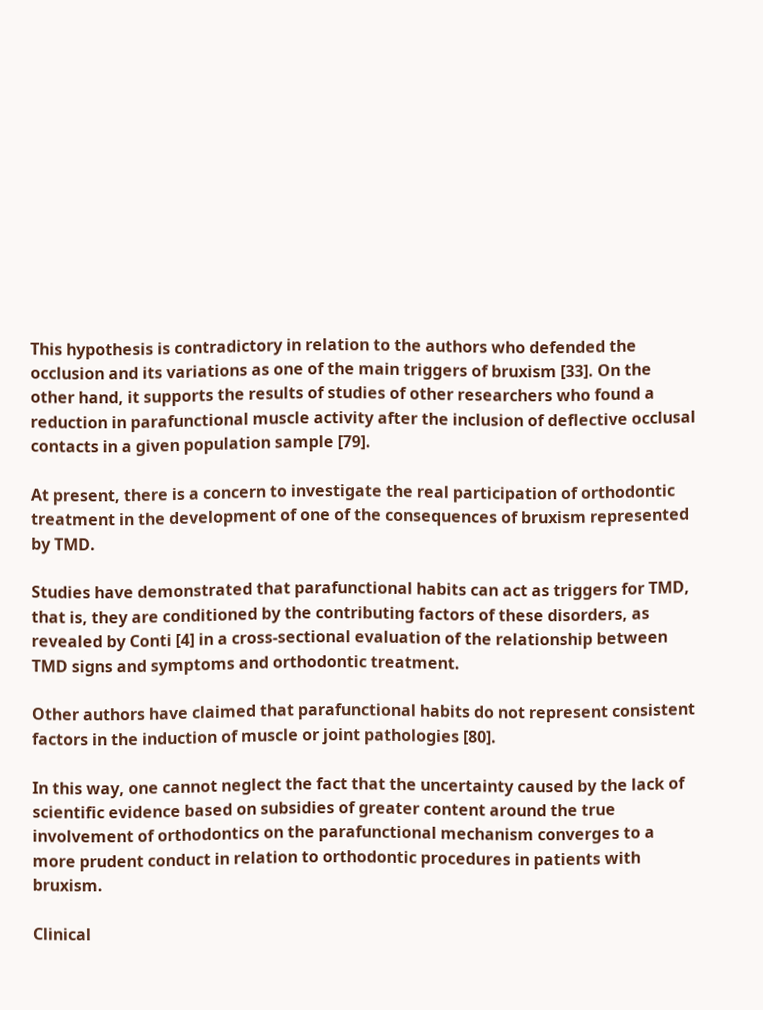This hypothesis is contradictory in relation to the authors who defended the occlusion and its variations as one of the main triggers of bruxism [33]. On the other hand, it supports the results of studies of other researchers who found a reduction in parafunctional muscle activity after the inclusion of deflective occlusal contacts in a given population sample [79].

At present, there is a concern to investigate the real participation of orthodontic treatment in the development of one of the consequences of bruxism represented by TMD.

Studies have demonstrated that parafunctional habits can act as triggers for TMD, that is, they are conditioned by the contributing factors of these disorders, as revealed by Conti [4] in a cross-sectional evaluation of the relationship between TMD signs and symptoms and orthodontic treatment.

Other authors have claimed that parafunctional habits do not represent consistent factors in the induction of muscle or joint pathologies [80].

In this way, one cannot neglect the fact that the uncertainty caused by the lack of scientific evidence based on subsidies of greater content around the true involvement of orthodontics on the parafunctional mechanism converges to a more prudent conduct in relation to orthodontic procedures in patients with bruxism.

Clinical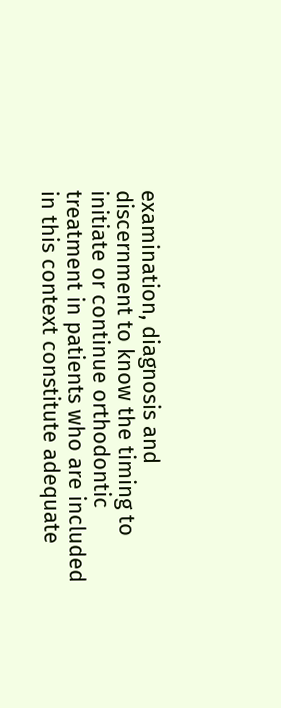examination, diagnosis and discernment to know the timing to initiate or continue orthodontic treatment in patients who are included in this context constitute adequate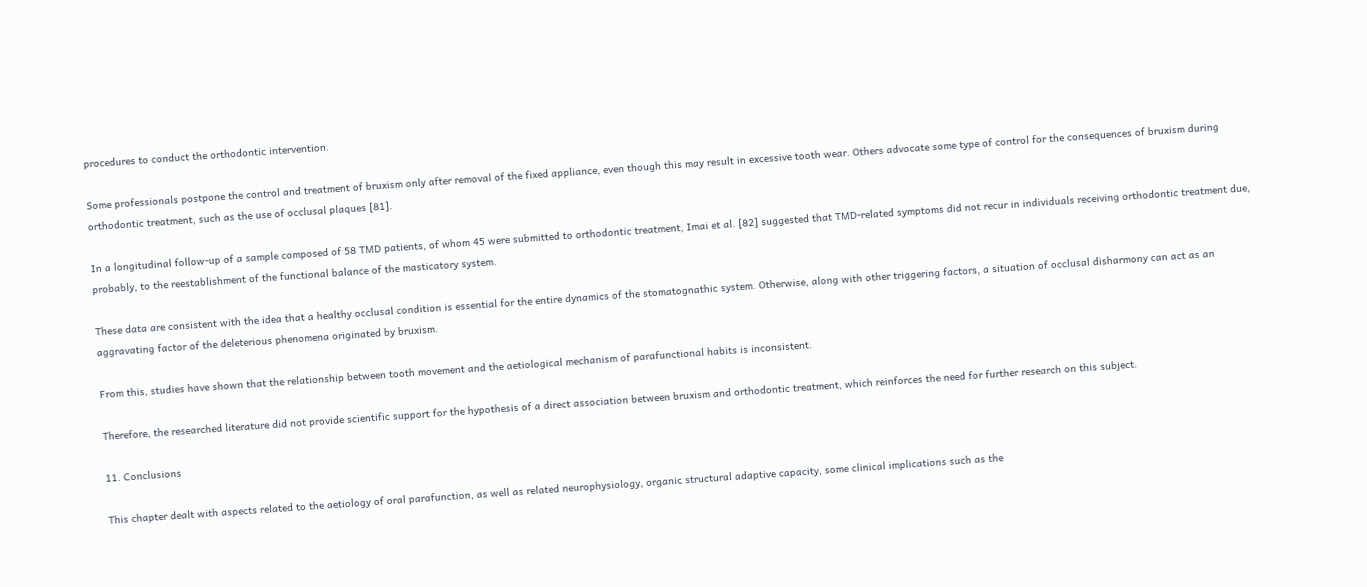procedures to conduct the orthodontic intervention.

Some professionals postpone the control and treatment of bruxism only after removal of the fixed appliance, even though this may result in excessive tooth wear. Others advocate some type of control for the consequences of bruxism during orthodontic treatment, such as the use of occlusal plaques [81].

In a longitudinal follow-up of a sample composed of 58 TMD patients, of whom 45 were submitted to orthodontic treatment, Imai et al. [82] suggested that TMD-related symptoms did not recur in individuals receiving orthodontic treatment due, probably, to the reestablishment of the functional balance of the masticatory system.

These data are consistent with the idea that a healthy occlusal condition is essential for the entire dynamics of the stomatognathic system. Otherwise, along with other triggering factors, a situation of occlusal disharmony can act as an aggravating factor of the deleterious phenomena originated by bruxism.

From this, studies have shown that the relationship between tooth movement and the aetiological mechanism of parafunctional habits is inconsistent.

Therefore, the researched literature did not provide scientific support for the hypothesis of a direct association between bruxism and orthodontic treatment, which reinforces the need for further research on this subject.

11. Conclusions

This chapter dealt with aspects related to the aetiology of oral parafunction, as well as related neurophysiology, organic structural adaptive capacity, some clinical implications such as the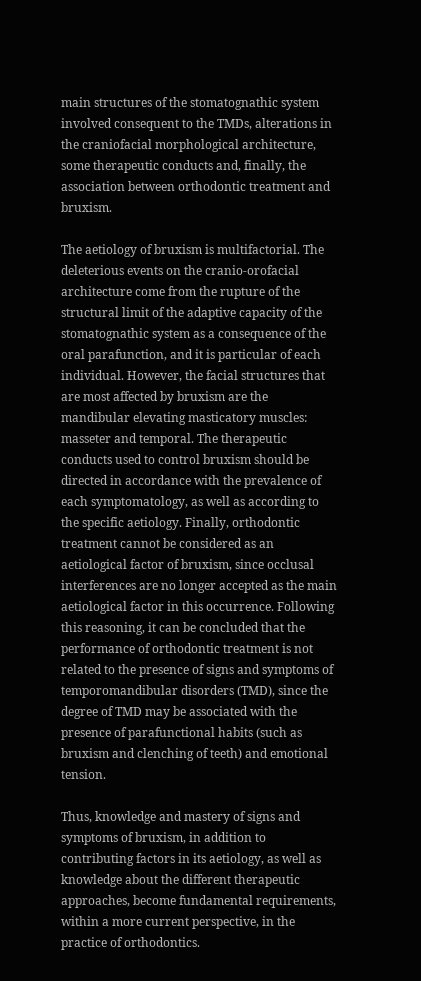main structures of the stomatognathic system involved consequent to the TMDs, alterations in the craniofacial morphological architecture, some therapeutic conducts and, finally, the association between orthodontic treatment and bruxism.

The aetiology of bruxism is multifactorial. The deleterious events on the cranio-orofacial architecture come from the rupture of the structural limit of the adaptive capacity of the stomatognathic system as a consequence of the oral parafunction, and it is particular of each individual. However, the facial structures that are most affected by bruxism are the mandibular elevating masticatory muscles: masseter and temporal. The therapeutic conducts used to control bruxism should be directed in accordance with the prevalence of each symptomatology, as well as according to the specific aetiology. Finally, orthodontic treatment cannot be considered as an aetiological factor of bruxism, since occlusal interferences are no longer accepted as the main aetiological factor in this occurrence. Following this reasoning, it can be concluded that the performance of orthodontic treatment is not related to the presence of signs and symptoms of temporomandibular disorders (TMD), since the degree of TMD may be associated with the presence of parafunctional habits (such as bruxism and clenching of teeth) and emotional tension.

Thus, knowledge and mastery of signs and symptoms of bruxism, in addition to contributing factors in its aetiology, as well as knowledge about the different therapeutic approaches, become fundamental requirements, within a more current perspective, in the practice of orthodontics.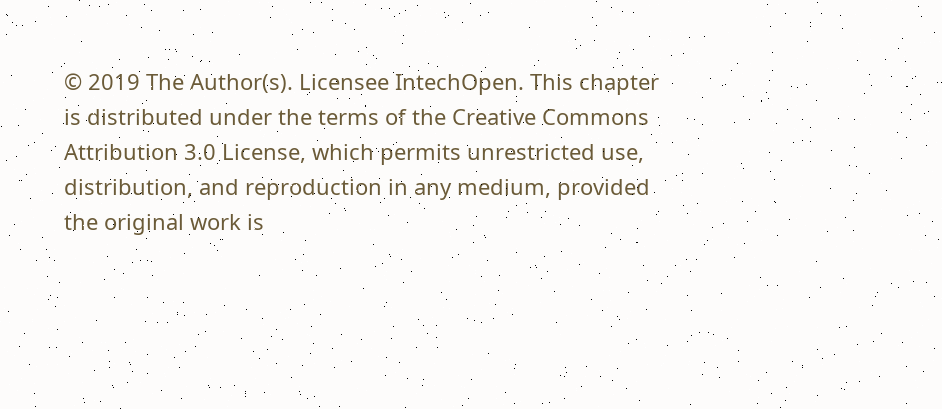© 2019 The Author(s). Licensee IntechOpen. This chapter is distributed under the terms of the Creative Commons Attribution 3.0 License, which permits unrestricted use, distribution, and reproduction in any medium, provided the original work is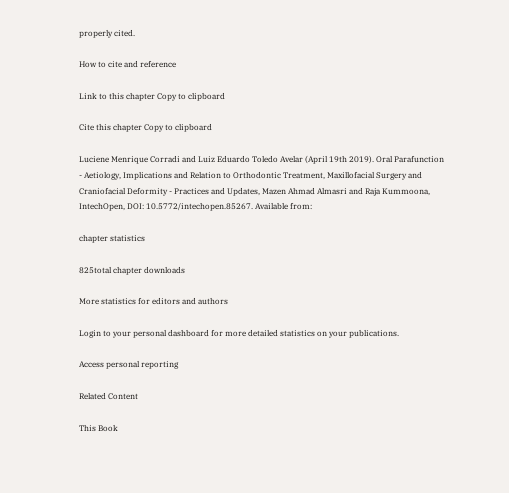properly cited.

How to cite and reference

Link to this chapter Copy to clipboard

Cite this chapter Copy to clipboard

Luciene Menrique Corradi and Luiz Eduardo Toledo Avelar (April 19th 2019). Oral Parafunction - Aetiology, Implications and Relation to Orthodontic Treatment, Maxillofacial Surgery and Craniofacial Deformity - Practices and Updates, Mazen Ahmad Almasri and Raja Kummoona, IntechOpen, DOI: 10.5772/intechopen.85267. Available from:

chapter statistics

825total chapter downloads

More statistics for editors and authors

Login to your personal dashboard for more detailed statistics on your publications.

Access personal reporting

Related Content

This Book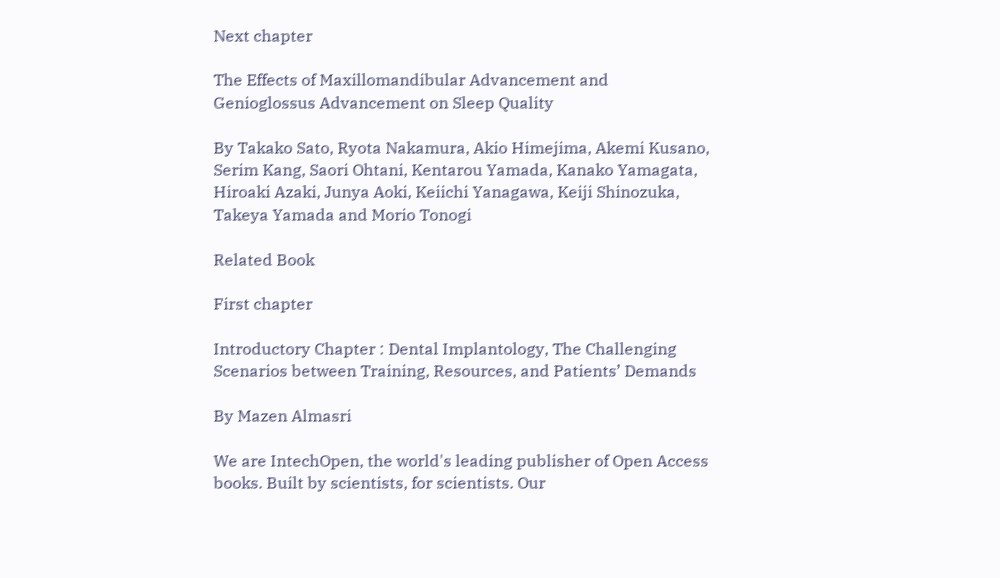Next chapter

The Effects of Maxillomandibular Advancement and Genioglossus Advancement on Sleep Quality

By Takako Sato, Ryota Nakamura, Akio Himejima, Akemi Kusano, Serim Kang, Saori Ohtani, Kentarou Yamada, Kanako Yamagata, Hiroaki Azaki, Junya Aoki, Keiichi Yanagawa, Keiji Shinozuka, Takeya Yamada and Morio Tonogi

Related Book

First chapter

Introductory Chapter : Dental Implantology, The Challenging Scenarios between Training, Resources, and Patients’ Demands

By Mazen Almasri

We are IntechOpen, the world's leading publisher of Open Access books. Built by scientists, for scientists. Our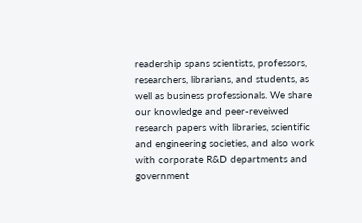readership spans scientists, professors, researchers, librarians, and students, as well as business professionals. We share our knowledge and peer-reveiwed research papers with libraries, scientific and engineering societies, and also work with corporate R&D departments and government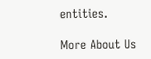entities.

More About Us